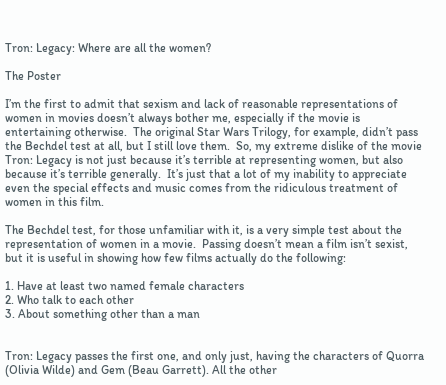Tron: Legacy: Where are all the women?

The Poster

I’m the first to admit that sexism and lack of reasonable representations of women in movies doesn’t always bother me, especially if the movie is entertaining otherwise.  The original Star Wars Trilogy, for example, didn’t pass the Bechdel test at all, but I still love them.  So, my extreme dislike of the movie Tron: Legacy is not just because it’s terrible at representing women, but also because it’s terrible generally.  It’s just that a lot of my inability to appreciate even the special effects and music comes from the ridiculous treatment of women in this film.

The Bechdel test, for those unfamiliar with it, is a very simple test about the representation of women in a movie.  Passing doesn’t mean a film isn’t sexist, but it is useful in showing how few films actually do the following:

1. Have at least two named female characters
2. Who talk to each other
3. About something other than a man


Tron: Legacy passes the first one, and only just, having the characters of Quorra (Olivia Wilde) and Gem (Beau Garrett). All the other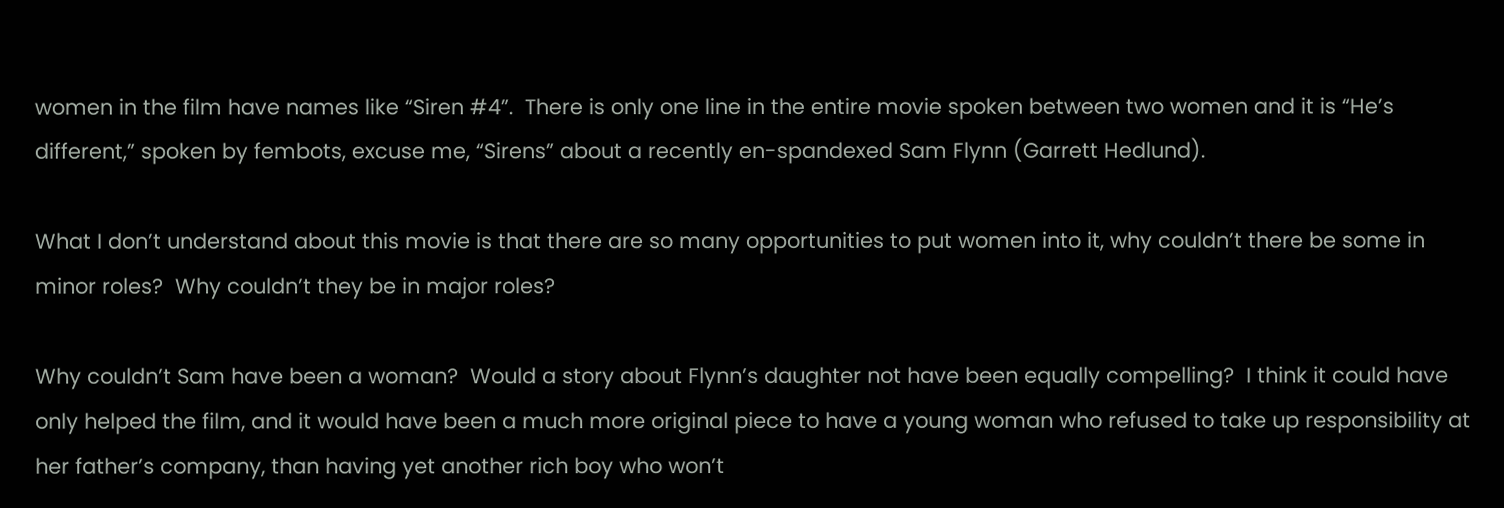women in the film have names like “Siren #4”.  There is only one line in the entire movie spoken between two women and it is “He’s different,” spoken by fembots, excuse me, “Sirens” about a recently en-spandexed Sam Flynn (Garrett Hedlund).

What I don’t understand about this movie is that there are so many opportunities to put women into it, why couldn’t there be some in minor roles?  Why couldn’t they be in major roles?

Why couldn’t Sam have been a woman?  Would a story about Flynn’s daughter not have been equally compelling?  I think it could have only helped the film, and it would have been a much more original piece to have a young woman who refused to take up responsibility at her father’s company, than having yet another rich boy who won’t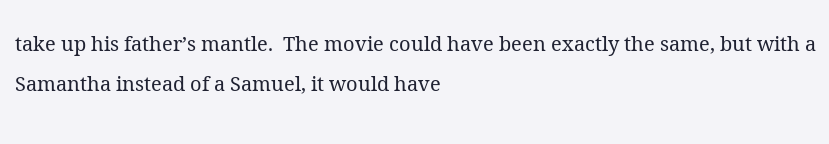take up his father’s mantle.  The movie could have been exactly the same, but with a Samantha instead of a Samuel, it would have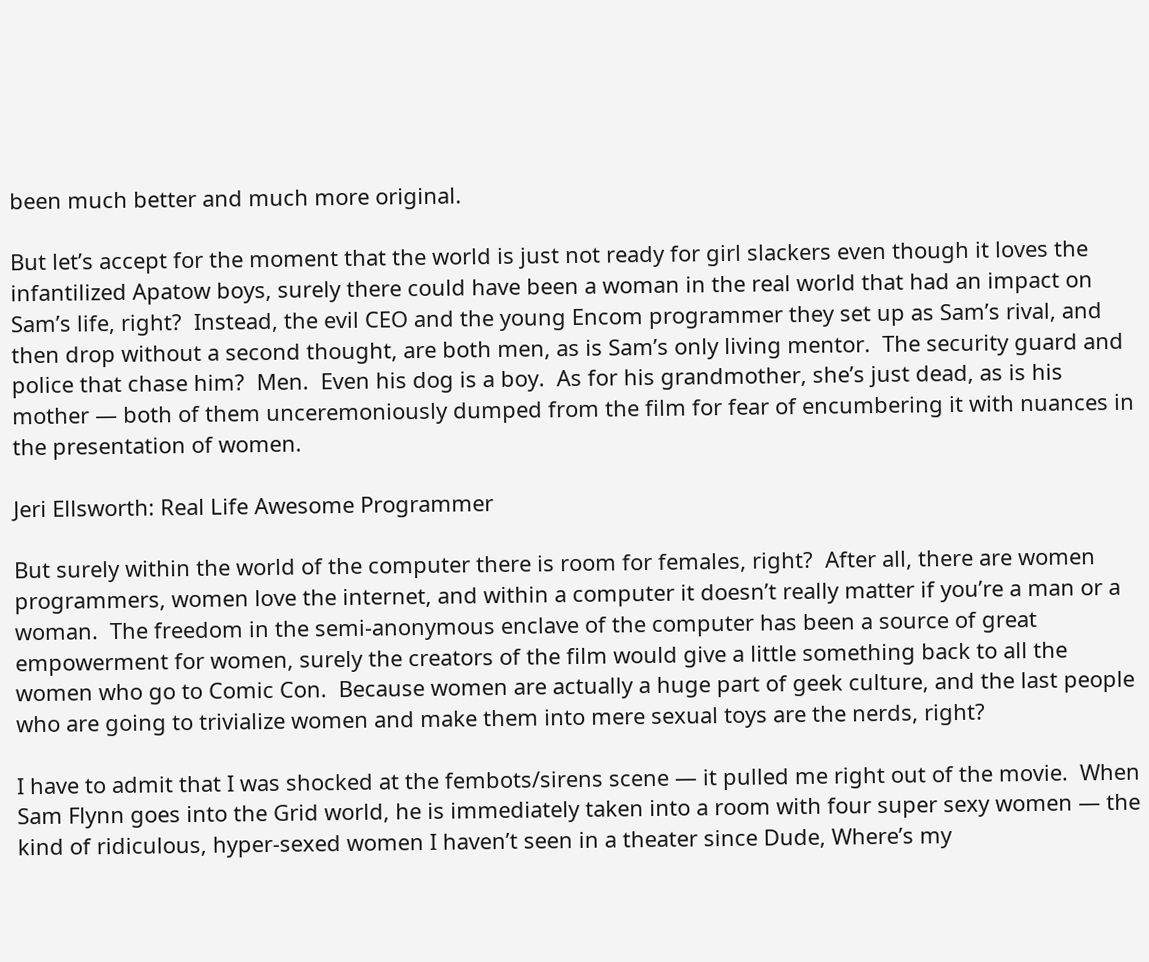been much better and much more original.

But let’s accept for the moment that the world is just not ready for girl slackers even though it loves the infantilized Apatow boys, surely there could have been a woman in the real world that had an impact on Sam’s life, right?  Instead, the evil CEO and the young Encom programmer they set up as Sam’s rival, and then drop without a second thought, are both men, as is Sam’s only living mentor.  The security guard and police that chase him?  Men.  Even his dog is a boy.  As for his grandmother, she’s just dead, as is his mother — both of them unceremoniously dumped from the film for fear of encumbering it with nuances in the presentation of women.

Jeri Ellsworth: Real Life Awesome Programmer

But surely within the world of the computer there is room for females, right?  After all, there are women programmers, women love the internet, and within a computer it doesn’t really matter if you’re a man or a woman.  The freedom in the semi-anonymous enclave of the computer has been a source of great empowerment for women, surely the creators of the film would give a little something back to all the women who go to Comic Con.  Because women are actually a huge part of geek culture, and the last people who are going to trivialize women and make them into mere sexual toys are the nerds, right?

I have to admit that I was shocked at the fembots/sirens scene — it pulled me right out of the movie.  When Sam Flynn goes into the Grid world, he is immediately taken into a room with four super sexy women — the kind of ridiculous, hyper-sexed women I haven’t seen in a theater since Dude, Where’s my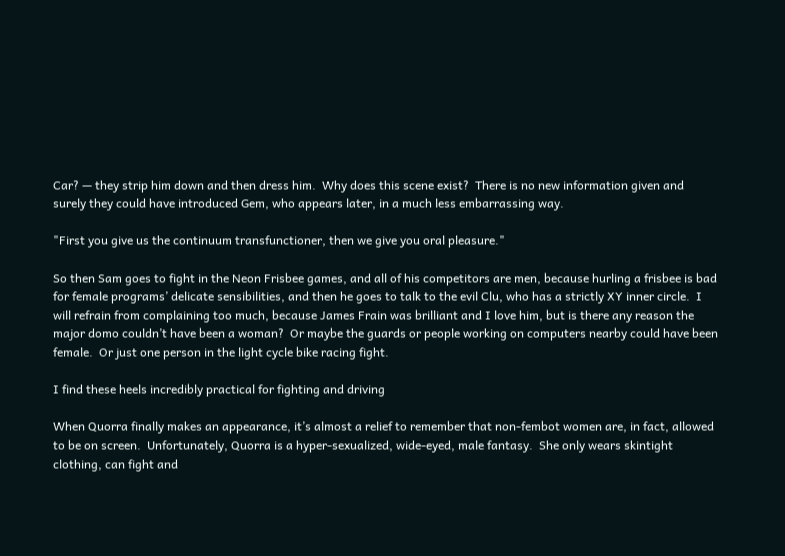Car? — they strip him down and then dress him.  Why does this scene exist?  There is no new information given and surely they could have introduced Gem, who appears later, in a much less embarrassing way.

"First you give us the continuum transfunctioner, then we give you oral pleasure."

So then Sam goes to fight in the Neon Frisbee games, and all of his competitors are men, because hurling a frisbee is bad for female programs’ delicate sensibilities, and then he goes to talk to the evil Clu, who has a strictly XY inner circle.  I will refrain from complaining too much, because James Frain was brilliant and I love him, but is there any reason the major domo couldn’t have been a woman?  Or maybe the guards or people working on computers nearby could have been female.  Or just one person in the light cycle bike racing fight.

I find these heels incredibly practical for fighting and driving

When Quorra finally makes an appearance, it’s almost a relief to remember that non-fembot women are, in fact, allowed to be on screen.  Unfortunately, Quorra is a hyper-sexualized, wide-eyed, male fantasy.  She only wears skintight clothing, can fight and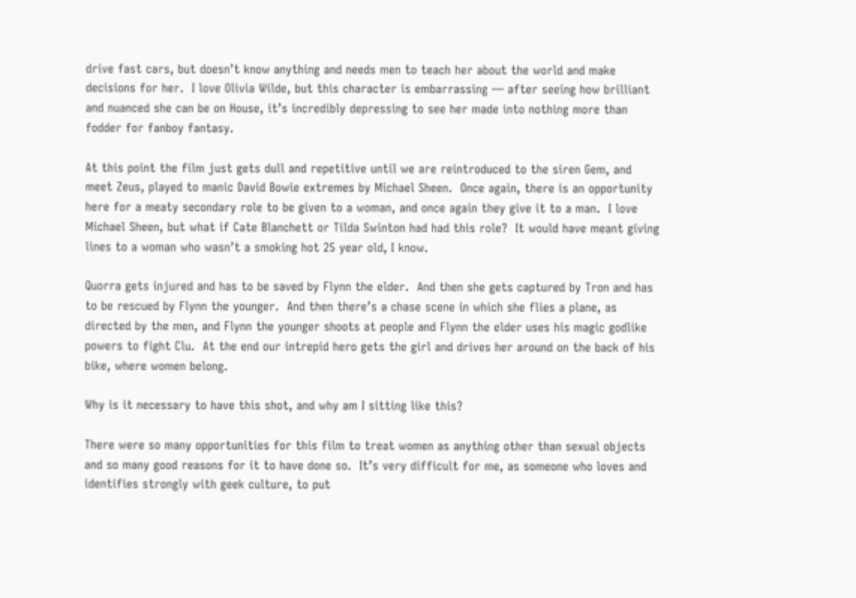drive fast cars, but doesn’t know anything and needs men to teach her about the world and make decisions for her.  I love Olivia Wilde, but this character is embarrassing — after seeing how brilliant and nuanced she can be on House, it’s incredibly depressing to see her made into nothing more than fodder for fanboy fantasy.

At this point the film just gets dull and repetitive until we are reintroduced to the siren Gem, and meet Zeus, played to manic David Bowie extremes by Michael Sheen.  Once again, there is an opportunity here for a meaty secondary role to be given to a woman, and once again they give it to a man.  I love Michael Sheen, but what if Cate Blanchett or Tilda Swinton had had this role?  It would have meant giving lines to a woman who wasn’t a smoking hot 25 year old, I know.

Quorra gets injured and has to be saved by Flynn the elder.  And then she gets captured by Tron and has to be rescued by Flynn the younger.  And then there’s a chase scene in which she flies a plane, as directed by the men, and Flynn the younger shoots at people and Flynn the elder uses his magic godlike powers to fight Clu.  At the end our intrepid hero gets the girl and drives her around on the back of his bike, where women belong.

Why is it necessary to have this shot, and why am I sitting like this?

There were so many opportunities for this film to treat women as anything other than sexual objects and so many good reasons for it to have done so.  It’s very difficult for me, as someone who loves and identifies strongly with geek culture, to put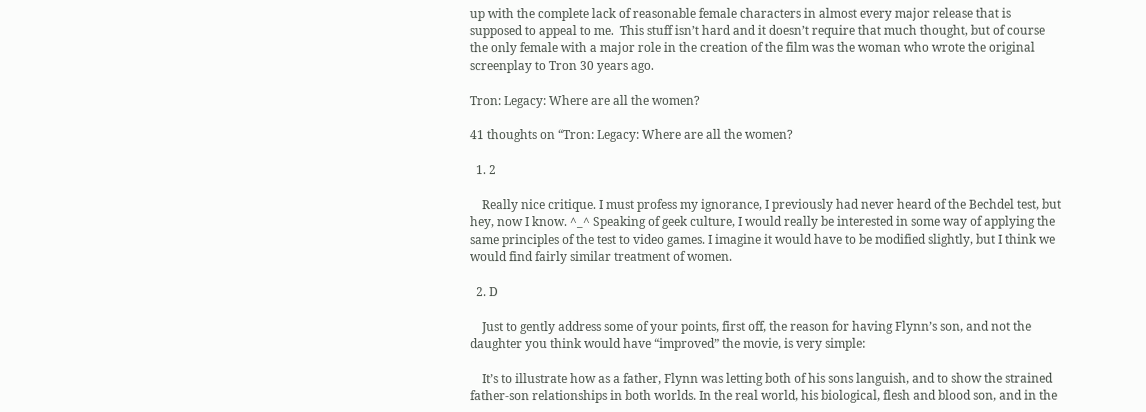up with the complete lack of reasonable female characters in almost every major release that is supposed to appeal to me.  This stuff isn’t hard and it doesn’t require that much thought, but of course the only female with a major role in the creation of the film was the woman who wrote the original screenplay to Tron 30 years ago.

Tron: Legacy: Where are all the women?

41 thoughts on “Tron: Legacy: Where are all the women?

  1. 2

    Really nice critique. I must profess my ignorance, I previously had never heard of the Bechdel test, but hey, now I know. ^_^ Speaking of geek culture, I would really be interested in some way of applying the same principles of the test to video games. I imagine it would have to be modified slightly, but I think we would find fairly similar treatment of women.

  2. D

    Just to gently address some of your points, first off, the reason for having Flynn’s son, and not the daughter you think would have “improved” the movie, is very simple:

    It’s to illustrate how as a father, Flynn was letting both of his sons languish, and to show the strained father-son relationships in both worlds. In the real world, his biological, flesh and blood son, and in the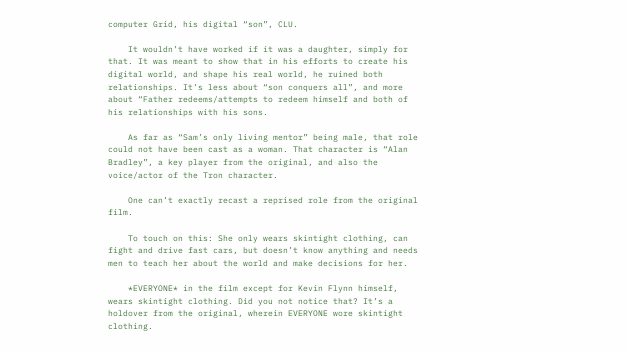computer Grid, his digital “son”, CLU.

    It wouldn’t have worked if it was a daughter, simply for that. It was meant to show that in his efforts to create his digital world, and shape his real world, he ruined both relationships. It’s less about “son conquers all”, and more about “Father redeems/attempts to redeem himself and both of his relationships with his sons.

    As far as “Sam’s only living mentor” being male, that role could not have been cast as a woman. That character is “Alan Bradley”, a key player from the original, and also the voice/actor of the Tron character.

    One can’t exactly recast a reprised role from the original film.

    To touch on this: She only wears skintight clothing, can fight and drive fast cars, but doesn’t know anything and needs men to teach her about the world and make decisions for her.

    *EVERYONE* in the film except for Kevin Flynn himself, wears skintight clothing. Did you not notice that? It’s a holdover from the original, wherein EVERYONE wore skintight clothing.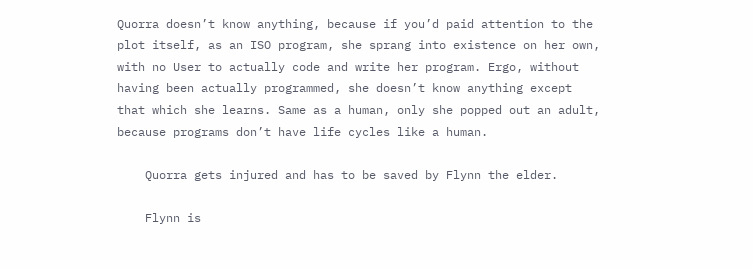Quorra doesn’t know anything, because if you’d paid attention to the plot itself, as an ISO program, she sprang into existence on her own, with no User to actually code and write her program. Ergo, without having been actually programmed, she doesn’t know anything except that which she learns. Same as a human, only she popped out an adult, because programs don’t have life cycles like a human.

    Quorra gets injured and has to be saved by Flynn the elder.

    Flynn is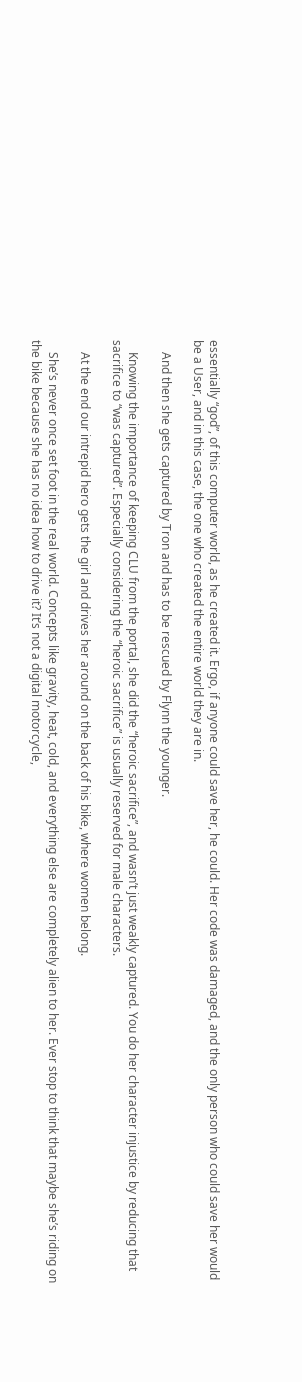essentially “god”, of this computer world, as he created it. Ergo, if anyone could save her, he could. Her code was damaged, and the only person who could save her would be a User, and in this case, the one who created the entire world they are in.

    And then she gets captured by Tron and has to be rescued by Flynn the younger.

    Knowing the importance of keeping CLU from the portal, she did the “heroic sacrifice”, and wasn’t just weakly captured. You do her character injustice by reducing that sacrifice to “was captured”. Especially considering the “heroic sacrifice” is usually reserved for male characters.

    At the end our intrepid hero gets the girl and drives her around on the back of his bike, where women belong.

    She’s never once set foot in the real world. Concepts like gravity, heat, cold, and everything else are completely alien to her. Ever stop to think that maybe she’s riding on the bike because she has no idea how to drive it? It’s not a digital motorcycle,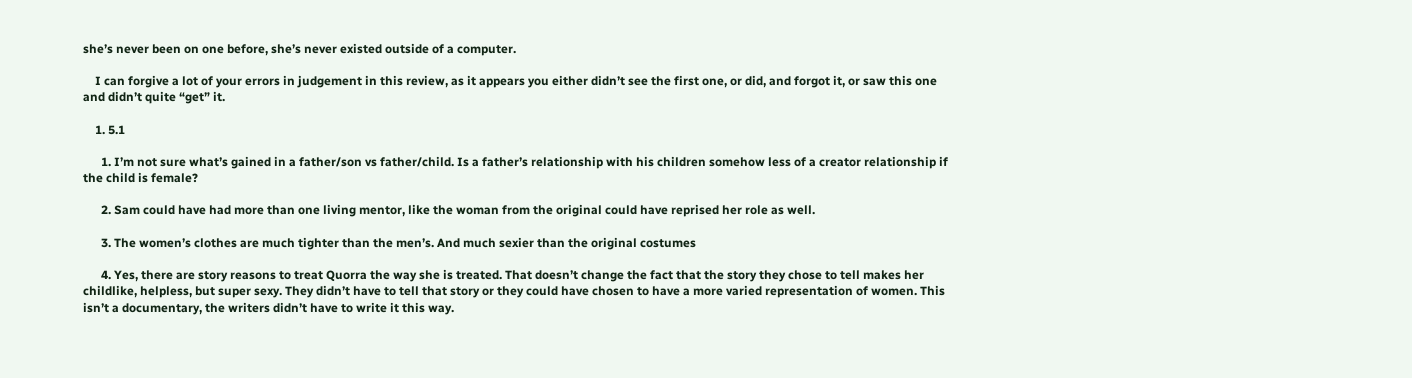she’s never been on one before, she’s never existed outside of a computer.

    I can forgive a lot of your errors in judgement in this review, as it appears you either didn’t see the first one, or did, and forgot it, or saw this one and didn’t quite “get” it.

    1. 5.1

      1. I’m not sure what’s gained in a father/son vs father/child. Is a father’s relationship with his children somehow less of a creator relationship if the child is female?

      2. Sam could have had more than one living mentor, like the woman from the original could have reprised her role as well.

      3. The women’s clothes are much tighter than the men’s. And much sexier than the original costumes

      4. Yes, there are story reasons to treat Quorra the way she is treated. That doesn’t change the fact that the story they chose to tell makes her childlike, helpless, but super sexy. They didn’t have to tell that story or they could have chosen to have a more varied representation of women. This isn’t a documentary, the writers didn’t have to write it this way.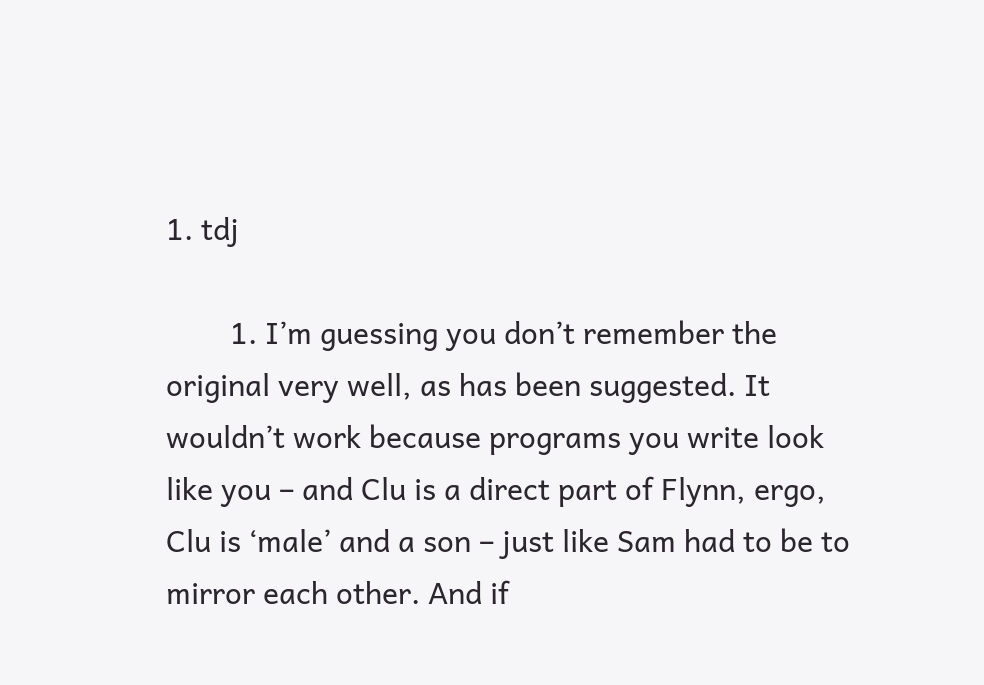1. tdj

        1. I’m guessing you don’t remember the original very well, as has been suggested. It wouldn’t work because programs you write look like you – and Clu is a direct part of Flynn, ergo, Clu is ‘male’ and a son – just like Sam had to be to mirror each other. And if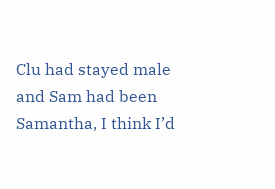Clu had stayed male and Sam had been Samantha, I think I’d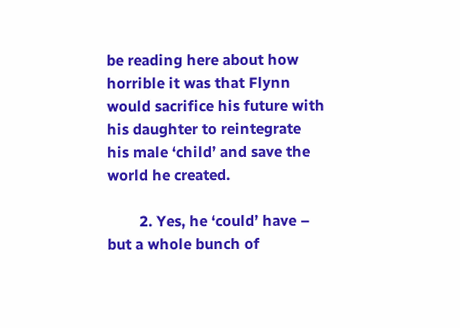be reading here about how horrible it was that Flynn would sacrifice his future with his daughter to reintegrate his male ‘child’ and save the world he created.

        2. Yes, he ‘could’ have – but a whole bunch of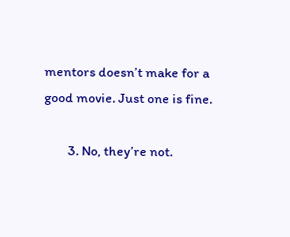mentors doesn’t make for a good movie. Just one is fine.

        3. No, they’re not.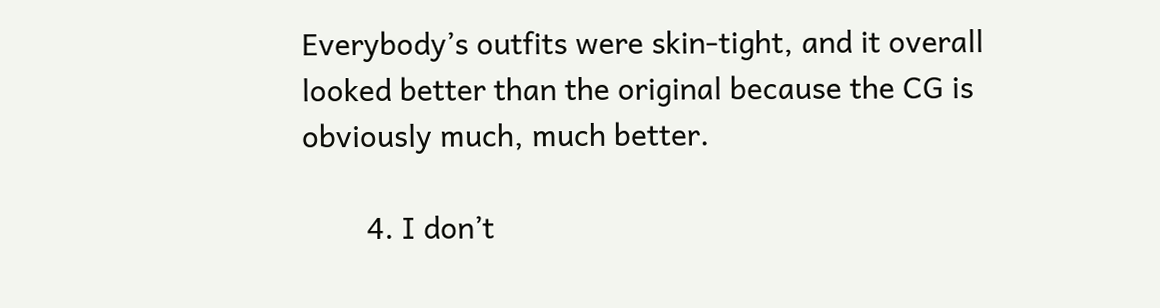Everybody’s outfits were skin-tight, and it overall looked better than the original because the CG is obviously much, much better.

        4. I don’t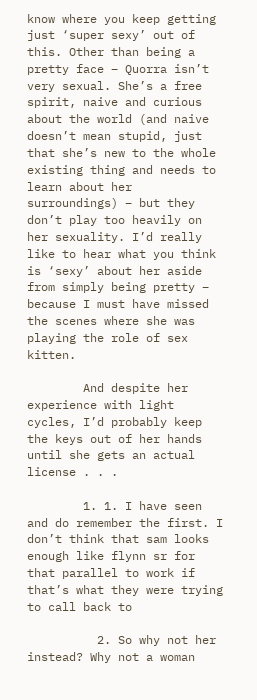know where you keep getting just ‘super sexy’ out of this. Other than being a pretty face – Quorra isn’t very sexual. She’s a free spirit, naive and curious about the world (and naive doesn’t mean stupid, just that she’s new to the whole existing thing and needs to learn about her surroundings) – but they don’t play too heavily on her sexuality. I’d really like to hear what you think is ‘sexy’ about her aside from simply being pretty – because I must have missed the scenes where she was playing the role of sex kitten.

        And despite her experience with light cycles, I’d probably keep the keys out of her hands until she gets an actual license . . .

        1. 1. I have seen and do remember the first. I don’t think that sam looks enough like flynn sr for that parallel to work if that’s what they were trying to call back to

          2. So why not her instead? Why not a woman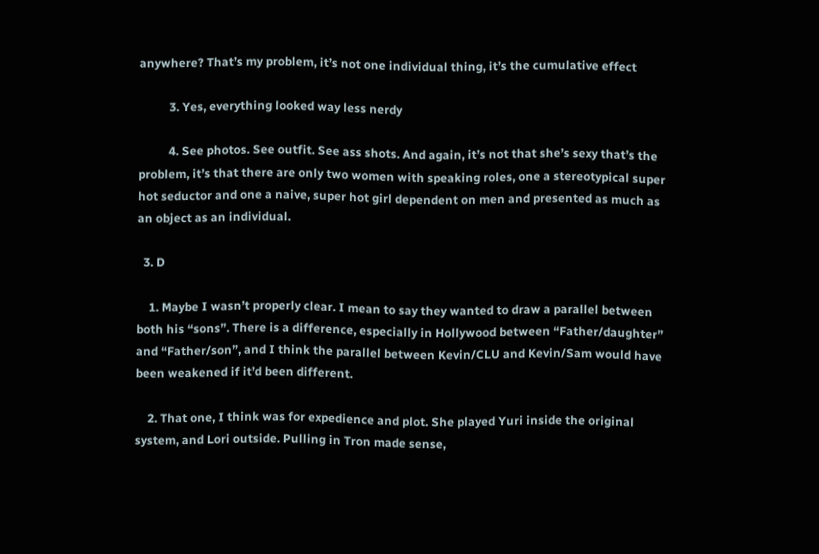anywhere? That’s my problem, it’s not one individual thing, it’s the cumulative effect

          3. Yes, everything looked way less nerdy

          4. See photos. See outfit. See ass shots. And again, it’s not that she’s sexy that’s the problem, it’s that there are only two women with speaking roles, one a stereotypical super hot seductor and one a naive, super hot girl dependent on men and presented as much as an object as an individual.

  3. D

    1. Maybe I wasn’t properly clear. I mean to say they wanted to draw a parallel between both his “sons”. There is a difference, especially in Hollywood between “Father/daughter” and “Father/son”, and I think the parallel between Kevin/CLU and Kevin/Sam would have been weakened if it’d been different.

    2. That one, I think was for expedience and plot. She played Yuri inside the original system, and Lori outside. Pulling in Tron made sense,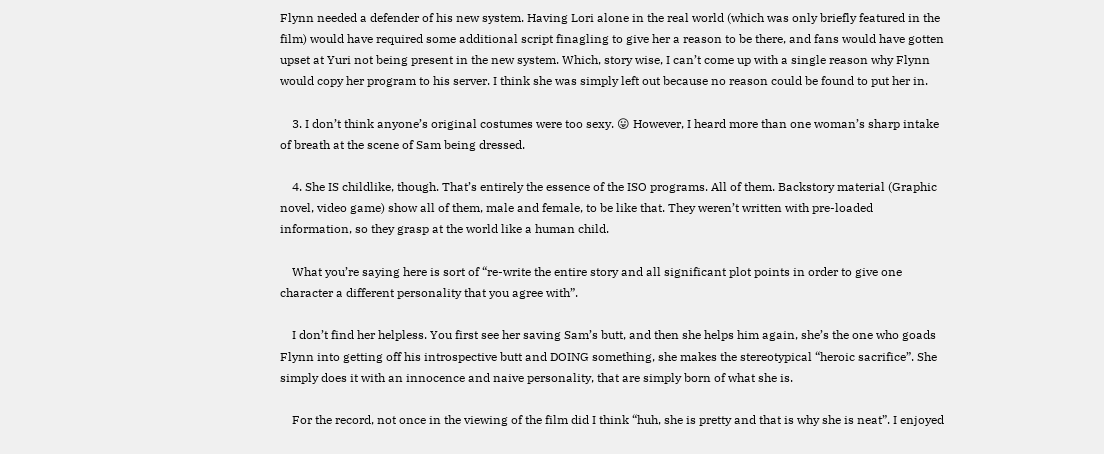Flynn needed a defender of his new system. Having Lori alone in the real world (which was only briefly featured in the film) would have required some additional script finagling to give her a reason to be there, and fans would have gotten upset at Yuri not being present in the new system. Which, story wise, I can’t come up with a single reason why Flynn would copy her program to his server. I think she was simply left out because no reason could be found to put her in.

    3. I don’t think anyone’s original costumes were too sexy. 😛 However, I heard more than one woman’s sharp intake of breath at the scene of Sam being dressed.

    4. She IS childlike, though. That’s entirely the essence of the ISO programs. All of them. Backstory material (Graphic novel, video game) show all of them, male and female, to be like that. They weren’t written with pre-loaded information, so they grasp at the world like a human child.

    What you’re saying here is sort of “re-write the entire story and all significant plot points in order to give one character a different personality that you agree with”.

    I don’t find her helpless. You first see her saving Sam’s butt, and then she helps him again, she’s the one who goads Flynn into getting off his introspective butt and DOING something, she makes the stereotypical “heroic sacrifice”. She simply does it with an innocence and naive personality, that are simply born of what she is.

    For the record, not once in the viewing of the film did I think “huh, she is pretty and that is why she is neat”. I enjoyed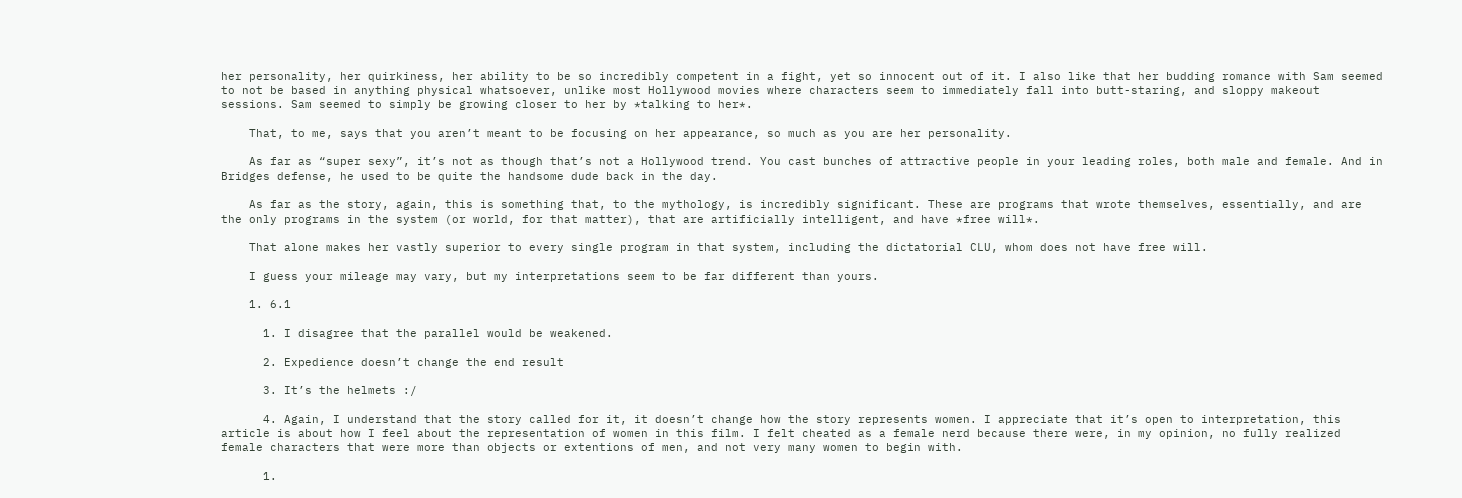her personality, her quirkiness, her ability to be so incredibly competent in a fight, yet so innocent out of it. I also like that her budding romance with Sam seemed to not be based in anything physical whatsoever, unlike most Hollywood movies where characters seem to immediately fall into butt-staring, and sloppy makeout sessions. Sam seemed to simply be growing closer to her by *talking to her*.

    That, to me, says that you aren’t meant to be focusing on her appearance, so much as you are her personality.

    As far as “super sexy”, it’s not as though that’s not a Hollywood trend. You cast bunches of attractive people in your leading roles, both male and female. And in Bridges defense, he used to be quite the handsome dude back in the day.

    As far as the story, again, this is something that, to the mythology, is incredibly significant. These are programs that wrote themselves, essentially, and are the only programs in the system (or world, for that matter), that are artificially intelligent, and have *free will*.

    That alone makes her vastly superior to every single program in that system, including the dictatorial CLU, whom does not have free will.

    I guess your mileage may vary, but my interpretations seem to be far different than yours.

    1. 6.1

      1. I disagree that the parallel would be weakened.

      2. Expedience doesn’t change the end result

      3. It’s the helmets :/

      4. Again, I understand that the story called for it, it doesn’t change how the story represents women. I appreciate that it’s open to interpretation, this article is about how I feel about the representation of women in this film. I felt cheated as a female nerd because there were, in my opinion, no fully realized female characters that were more than objects or extentions of men, and not very many women to begin with.

      1.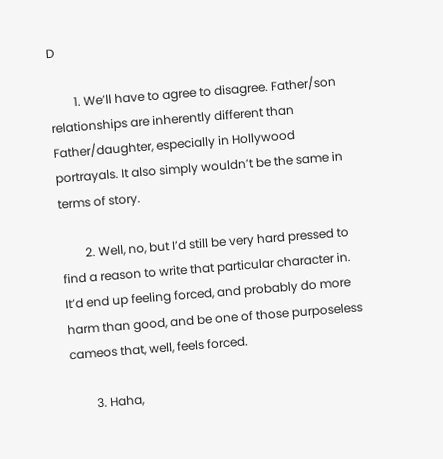D

        1. We’ll have to agree to disagree. Father/son relationships are inherently different than Father/daughter, especially in Hollywood portrayals. It also simply wouldn’t be the same in terms of story.

        2. Well, no, but I’d still be very hard pressed to find a reason to write that particular character in. It’d end up feeling forced, and probably do more harm than good, and be one of those purposeless cameos that, well, feels forced.

        3. Haha,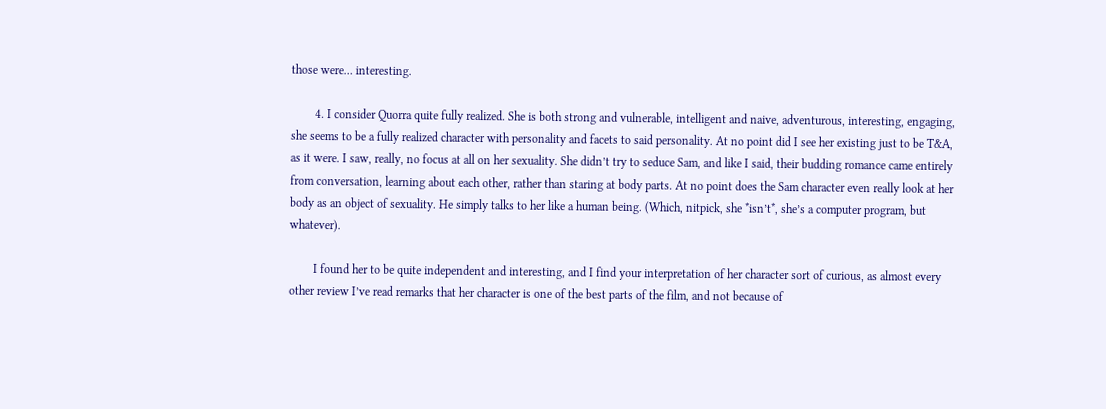those were… interesting.

        4. I consider Quorra quite fully realized. She is both strong and vulnerable, intelligent and naive, adventurous, interesting, engaging, she seems to be a fully realized character with personality and facets to said personality. At no point did I see her existing just to be T&A, as it were. I saw, really, no focus at all on her sexuality. She didn’t try to seduce Sam, and like I said, their budding romance came entirely from conversation, learning about each other, rather than staring at body parts. At no point does the Sam character even really look at her body as an object of sexuality. He simply talks to her like a human being. (Which, nitpick, she *isn’t*, she’s a computer program, but whatever).

        I found her to be quite independent and interesting, and I find your interpretation of her character sort of curious, as almost every other review I’ve read remarks that her character is one of the best parts of the film, and not because of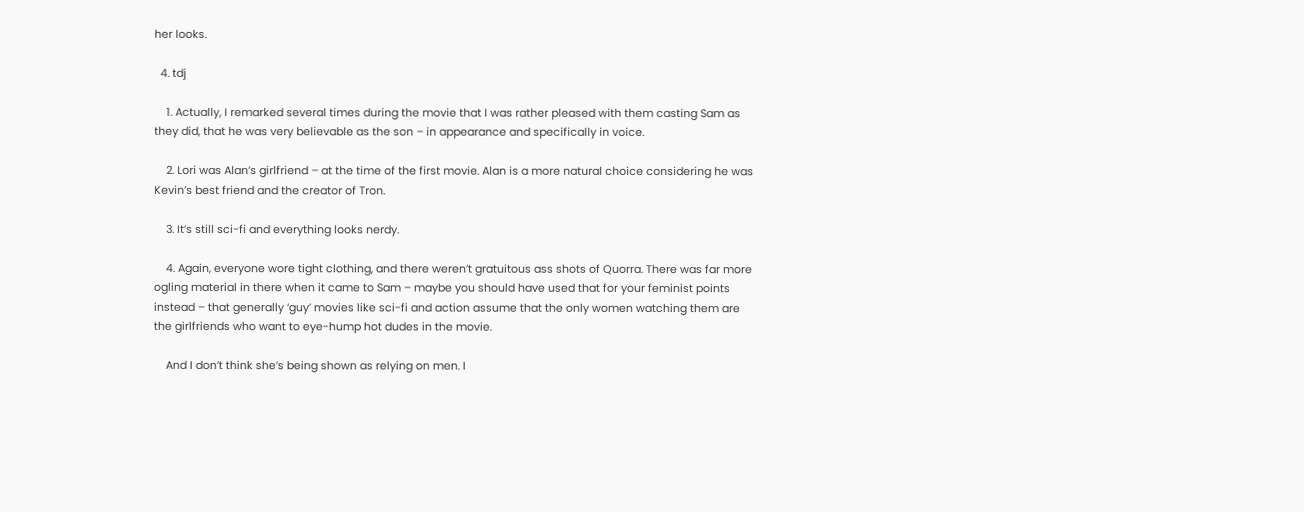her looks.

  4. tdj

    1. Actually, I remarked several times during the movie that I was rather pleased with them casting Sam as they did, that he was very believable as the son – in appearance and specifically in voice.

    2. Lori was Alan’s girlfriend – at the time of the first movie. Alan is a more natural choice considering he was Kevin’s best friend and the creator of Tron.

    3. It’s still sci-fi and everything looks nerdy.

    4. Again, everyone wore tight clothing, and there weren’t gratuitous ass shots of Quorra. There was far more ogling material in there when it came to Sam – maybe you should have used that for your feminist points instead – that generally ‘guy’ movies like sci-fi and action assume that the only women watching them are the girlfriends who want to eye-hump hot dudes in the movie.

    And I don’t think she’s being shown as relying on men. I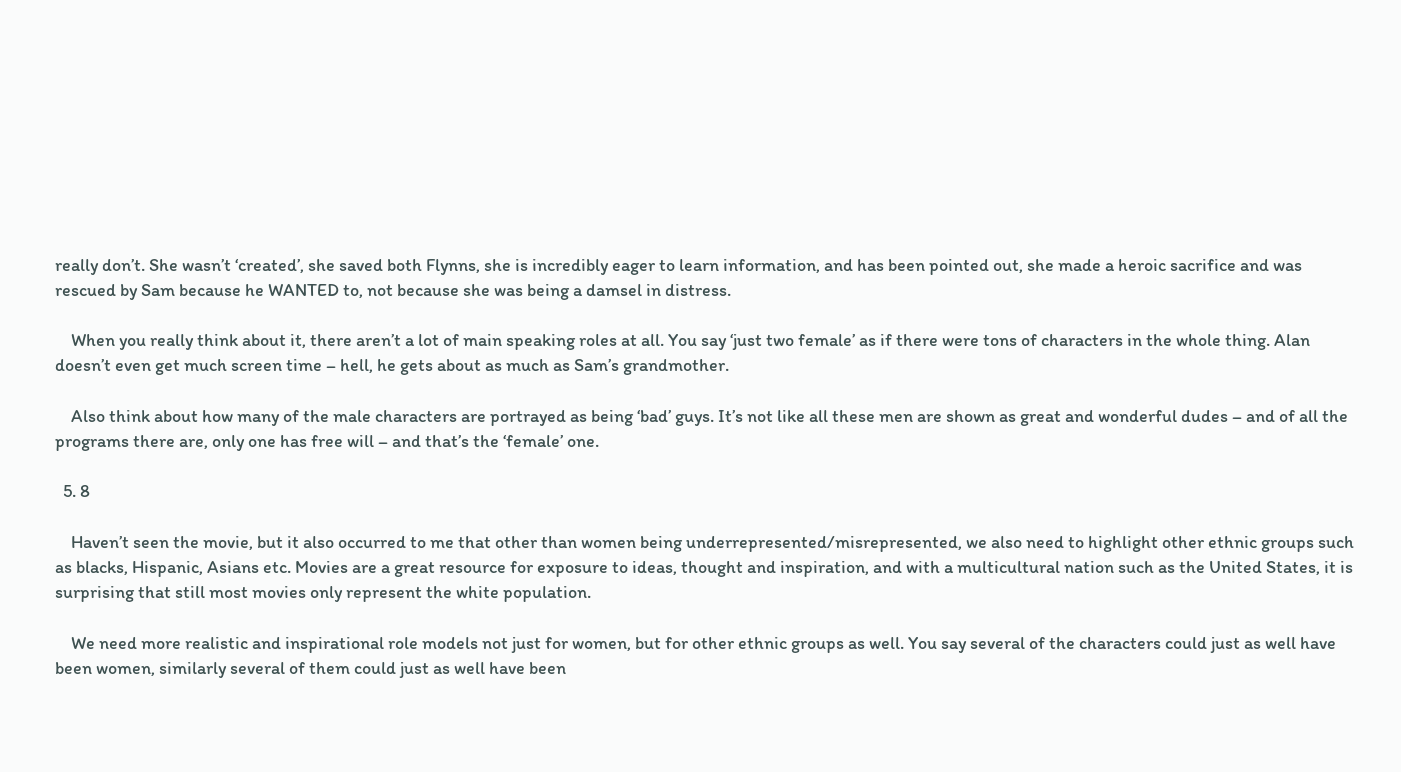really don’t. She wasn’t ‘created’, she saved both Flynns, she is incredibly eager to learn information, and has been pointed out, she made a heroic sacrifice and was rescued by Sam because he WANTED to, not because she was being a damsel in distress.

    When you really think about it, there aren’t a lot of main speaking roles at all. You say ‘just two female’ as if there were tons of characters in the whole thing. Alan doesn’t even get much screen time – hell, he gets about as much as Sam’s grandmother.

    Also think about how many of the male characters are portrayed as being ‘bad’ guys. It’s not like all these men are shown as great and wonderful dudes – and of all the programs there are, only one has free will – and that’s the ‘female’ one.

  5. 8

    Haven’t seen the movie, but it also occurred to me that other than women being underrepresented/misrepresented, we also need to highlight other ethnic groups such as blacks, Hispanic, Asians etc. Movies are a great resource for exposure to ideas, thought and inspiration, and with a multicultural nation such as the United States, it is surprising that still most movies only represent the white population.

    We need more realistic and inspirational role models not just for women, but for other ethnic groups as well. You say several of the characters could just as well have been women, similarly several of them could just as well have been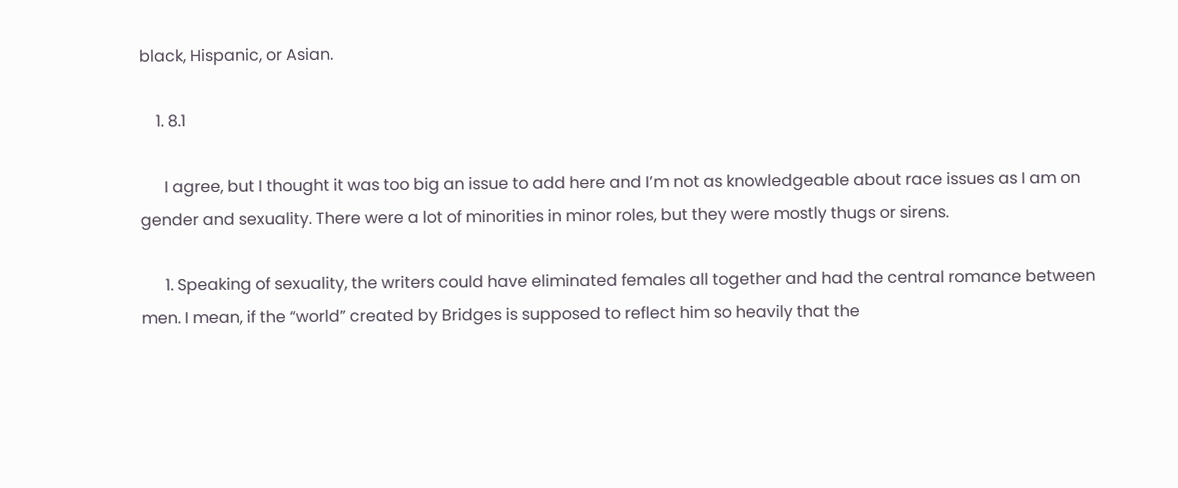black, Hispanic, or Asian.

    1. 8.1

      I agree, but I thought it was too big an issue to add here and I’m not as knowledgeable about race issues as I am on gender and sexuality. There were a lot of minorities in minor roles, but they were mostly thugs or sirens.

      1. Speaking of sexuality, the writers could have eliminated females all together and had the central romance between men. I mean, if the “world” created by Bridges is supposed to reflect him so heavily that the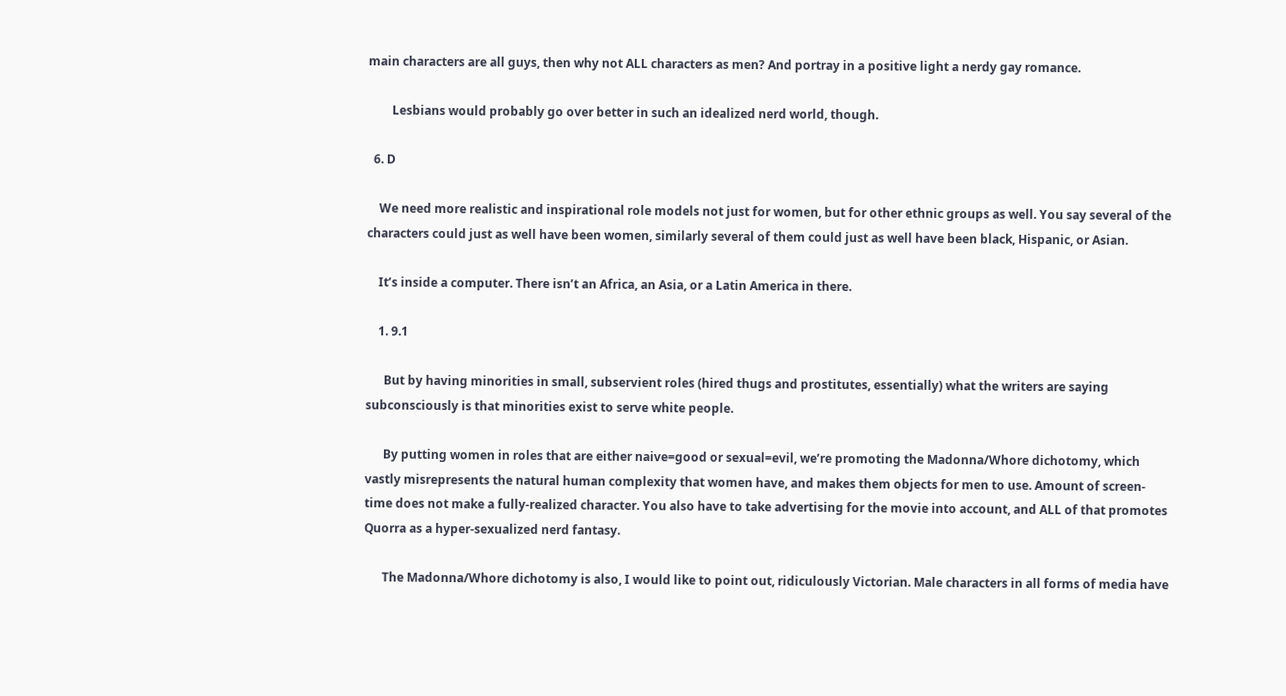main characters are all guys, then why not ALL characters as men? And portray in a positive light a nerdy gay romance.

        Lesbians would probably go over better in such an idealized nerd world, though.

  6. D

    We need more realistic and inspirational role models not just for women, but for other ethnic groups as well. You say several of the characters could just as well have been women, similarly several of them could just as well have been black, Hispanic, or Asian.

    It’s inside a computer. There isn’t an Africa, an Asia, or a Latin America in there.

    1. 9.1

      But by having minorities in small, subservient roles (hired thugs and prostitutes, essentially) what the writers are saying subconsciously is that minorities exist to serve white people.

      By putting women in roles that are either naive=good or sexual=evil, we’re promoting the Madonna/Whore dichotomy, which vastly misrepresents the natural human complexity that women have, and makes them objects for men to use. Amount of screen-time does not make a fully-realized character. You also have to take advertising for the movie into account, and ALL of that promotes Quorra as a hyper-sexualized nerd fantasy.

      The Madonna/Whore dichotomy is also, I would like to point out, ridiculously Victorian. Male characters in all forms of media have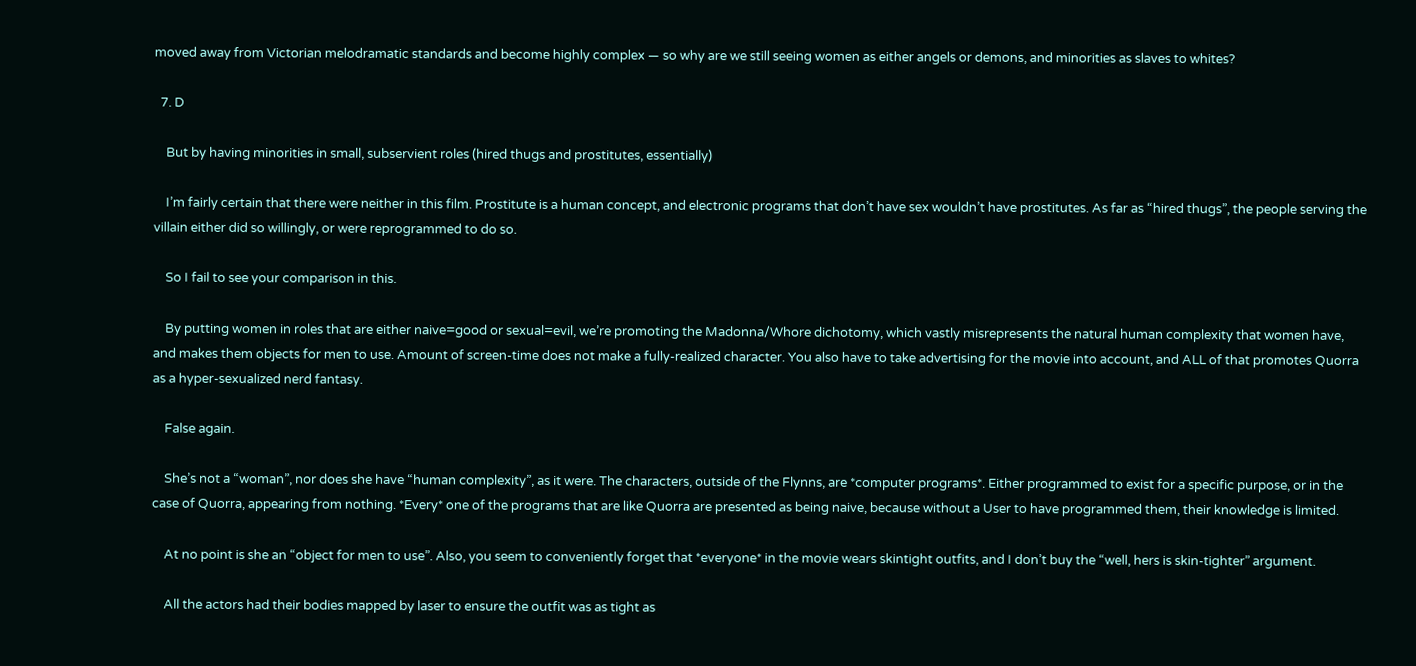moved away from Victorian melodramatic standards and become highly complex — so why are we still seeing women as either angels or demons, and minorities as slaves to whites?

  7. D

    But by having minorities in small, subservient roles (hired thugs and prostitutes, essentially)

    I’m fairly certain that there were neither in this film. Prostitute is a human concept, and electronic programs that don’t have sex wouldn’t have prostitutes. As far as “hired thugs”, the people serving the villain either did so willingly, or were reprogrammed to do so.

    So I fail to see your comparison in this.

    By putting women in roles that are either naive=good or sexual=evil, we’re promoting the Madonna/Whore dichotomy, which vastly misrepresents the natural human complexity that women have, and makes them objects for men to use. Amount of screen-time does not make a fully-realized character. You also have to take advertising for the movie into account, and ALL of that promotes Quorra as a hyper-sexualized nerd fantasy.

    False again.

    She’s not a “woman”, nor does she have “human complexity”, as it were. The characters, outside of the Flynns, are *computer programs*. Either programmed to exist for a specific purpose, or in the case of Quorra, appearing from nothing. *Every* one of the programs that are like Quorra are presented as being naive, because without a User to have programmed them, their knowledge is limited.

    At no point is she an “object for men to use”. Also, you seem to conveniently forget that *everyone* in the movie wears skintight outfits, and I don’t buy the “well, hers is skin-tighter” argument.

    All the actors had their bodies mapped by laser to ensure the outfit was as tight as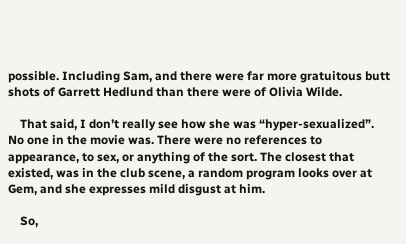possible. Including Sam, and there were far more gratuitous butt shots of Garrett Hedlund than there were of Olivia Wilde.

    That said, I don’t really see how she was “hyper-sexualized”. No one in the movie was. There were no references to appearance, to sex, or anything of the sort. The closest that existed, was in the club scene, a random program looks over at Gem, and she expresses mild disgust at him.

    So,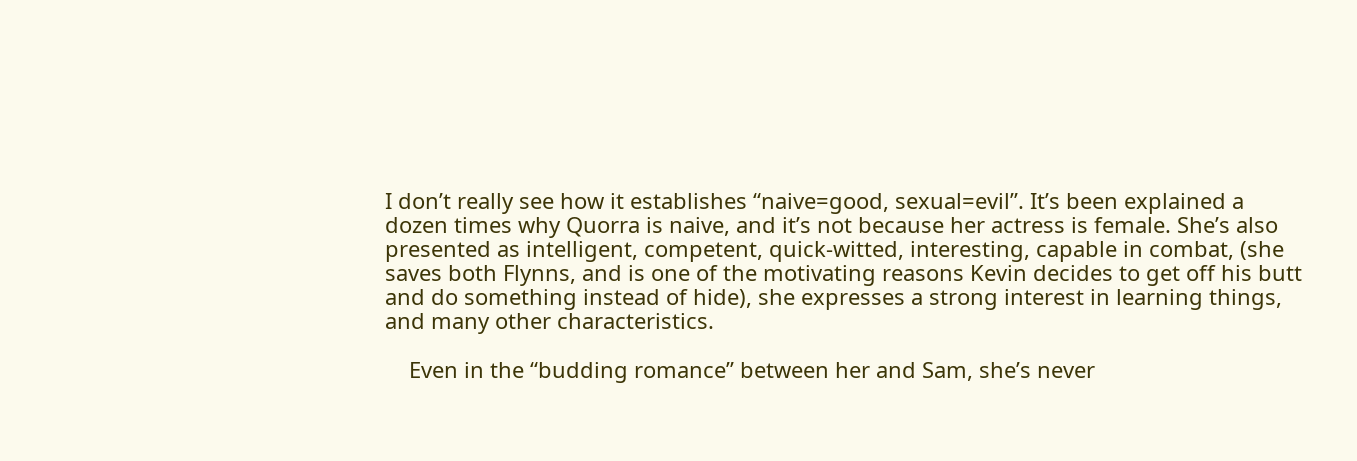I don’t really see how it establishes “naive=good, sexual=evil”. It’s been explained a dozen times why Quorra is naive, and it’s not because her actress is female. She’s also presented as intelligent, competent, quick-witted, interesting, capable in combat, (she saves both Flynns, and is one of the motivating reasons Kevin decides to get off his butt and do something instead of hide), she expresses a strong interest in learning things, and many other characteristics.

    Even in the “budding romance” between her and Sam, she’s never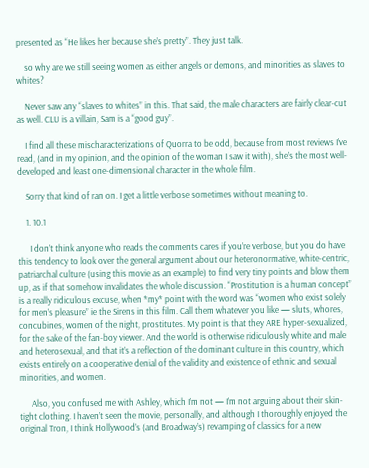presented as “He likes her because she’s pretty”. They just talk.

    so why are we still seeing women as either angels or demons, and minorities as slaves to whites?

    Never saw any “slaves to whites” in this. That said, the male characters are fairly clear-cut as well. CLU is a villain, Sam is a “good guy”.

    I find all these mischaracterizations of Quorra to be odd, because from most reviews I’ve read, (and in my opinion, and the opinion of the woman I saw it with), she’s the most well-developed and least one-dimensional character in the whole film.

    Sorry that kind of ran on. I get a little verbose sometimes without meaning to.

    1. 10.1

      I don’t think anyone who reads the comments cares if you’re verbose, but you do have this tendency to look over the general argument about our heteronormative, white-centric, patriarchal culture (using this movie as an example) to find very tiny points and blow them up, as if that somehow invalidates the whole discussion. “Prostitution is a human concept” is a really ridiculous excuse, when *my* point with the word was “women who exist solely for men’s pleasure” ie the Sirens in this film. Call them whatever you like — sluts, whores, concubines, women of the night, prostitutes. My point is that they ARE hyper-sexualized, for the sake of the fan-boy viewer. And the world is otherwise ridiculously white and male and heterosexual, and that it’s a reflection of the dominant culture in this country, which exists entirely on a cooperative denial of the validity and existence of ethnic and sexual minorities, and women.

      Also, you confused me with Ashley, which I’m not — I’m not arguing about their skin-tight clothing. I haven’t seen the movie, personally, and although I thoroughly enjoyed the original Tron, I think Hollywood’s (and Broadway’s) revamping of classics for a new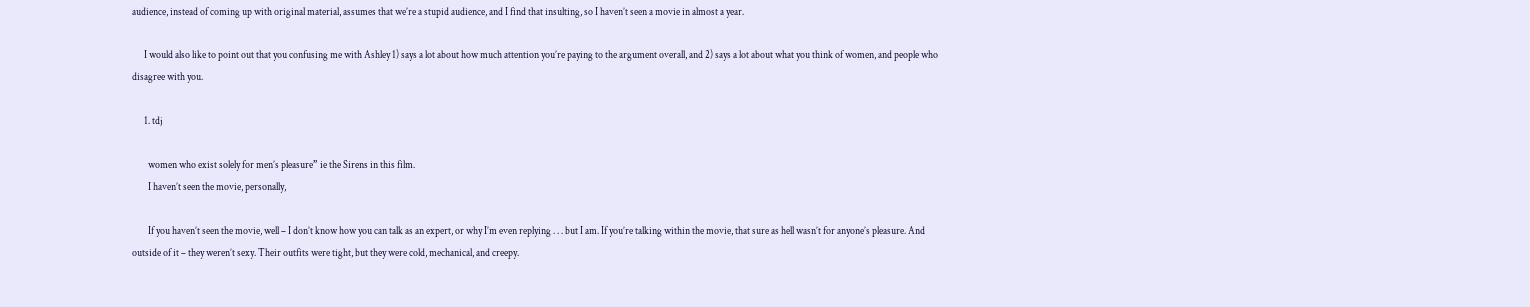audience, instead of coming up with original material, assumes that we’re a stupid audience, and I find that insulting, so I haven’t seen a movie in almost a year.

      I would also like to point out that you confusing me with Ashley 1) says a lot about how much attention you’re paying to the argument overall, and 2) says a lot about what you think of women, and people who disagree with you.

      1. tdj

        women who exist solely for men’s pleasure” ie the Sirens in this film.
        I haven’t seen the movie, personally,

        If you haven’t seen the movie, well – I don’t know how you can talk as an expert, or why I’m even replying . . . but I am. If you’re talking within the movie, that sure as hell wasn’t for anyone’s pleasure. And outside of it – they weren’t sexy. Their outfits were tight, but they were cold, mechanical, and creepy.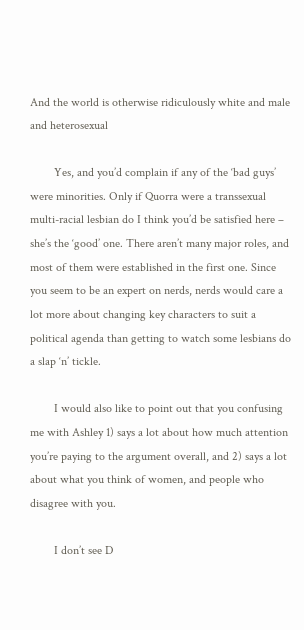And the world is otherwise ridiculously white and male and heterosexual

        Yes, and you’d complain if any of the ‘bad guys’ were minorities. Only if Quorra were a transsexual multi-racial lesbian do I think you’d be satisfied here – she’s the ‘good’ one. There aren’t many major roles, and most of them were established in the first one. Since you seem to be an expert on nerds, nerds would care a lot more about changing key characters to suit a political agenda than getting to watch some lesbians do a slap ‘n’ tickle.

        I would also like to point out that you confusing me with Ashley 1) says a lot about how much attention you’re paying to the argument overall, and 2) says a lot about what you think of women, and people who disagree with you.

        I don’t see D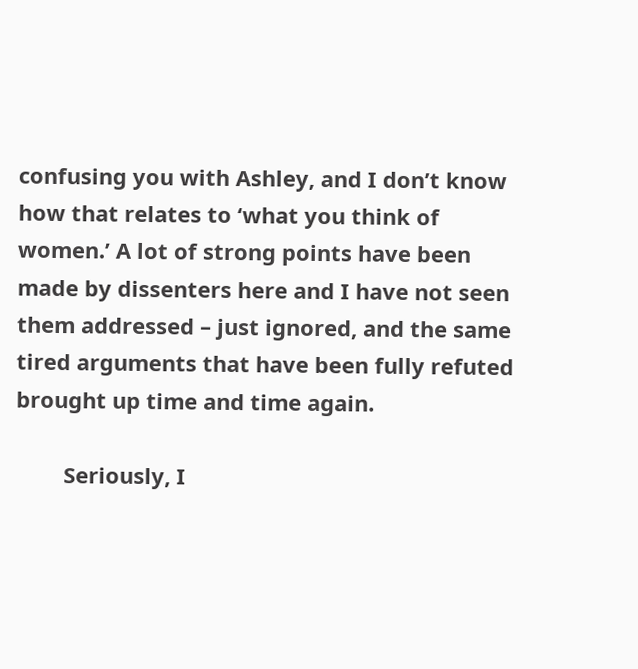confusing you with Ashley, and I don’t know how that relates to ‘what you think of women.’ A lot of strong points have been made by dissenters here and I have not seen them addressed – just ignored, and the same tired arguments that have been fully refuted brought up time and time again.

        Seriously, I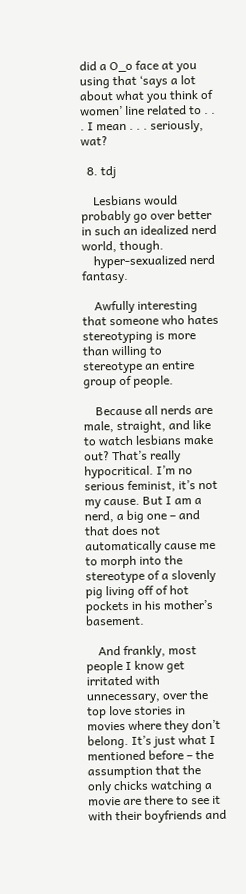did a O_o face at you using that ‘says a lot about what you think of women’ line related to . . . I mean . . . seriously, wat?

  8. tdj

    Lesbians would probably go over better in such an idealized nerd world, though.
    hyper-sexualized nerd fantasy.

    Awfully interesting that someone who hates stereotyping is more than willing to stereotype an entire group of people.

    Because all nerds are male, straight, and like to watch lesbians make out? That’s really hypocritical. I’m no serious feminist, it’s not my cause. But I am a nerd, a big one – and that does not automatically cause me to morph into the stereotype of a slovenly pig living off of hot pockets in his mother’s basement.

    And frankly, most people I know get irritated with unnecessary, over the top love stories in movies where they don’t belong. It’s just what I mentioned before – the assumption that the only chicks watching a movie are there to see it with their boyfriends and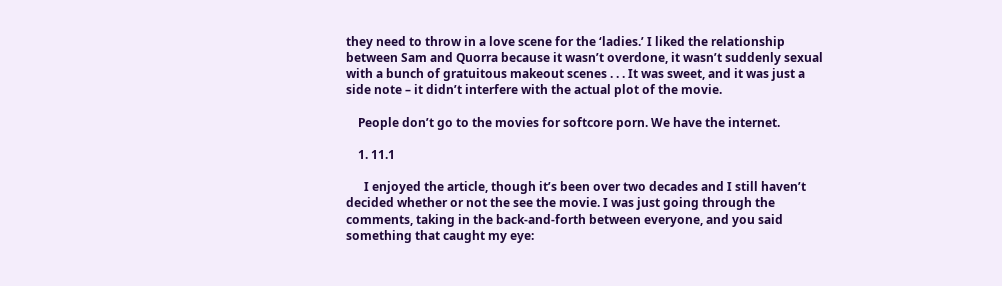they need to throw in a love scene for the ‘ladies.’ I liked the relationship between Sam and Quorra because it wasn’t overdone, it wasn’t suddenly sexual with a bunch of gratuitous makeout scenes . . . It was sweet, and it was just a side note – it didn’t interfere with the actual plot of the movie.

    People don’t go to the movies for softcore porn. We have the internet.

    1. 11.1

      I enjoyed the article, though it’s been over two decades and I still haven’t decided whether or not the see the movie. I was just going through the comments, taking in the back-and-forth between everyone, and you said something that caught my eye: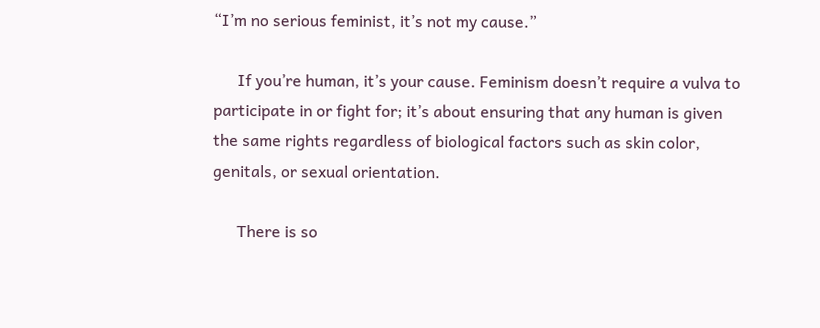“I’m no serious feminist, it’s not my cause.”

      If you’re human, it’s your cause. Feminism doesn’t require a vulva to participate in or fight for; it’s about ensuring that any human is given the same rights regardless of biological factors such as skin color, genitals, or sexual orientation.

      There is so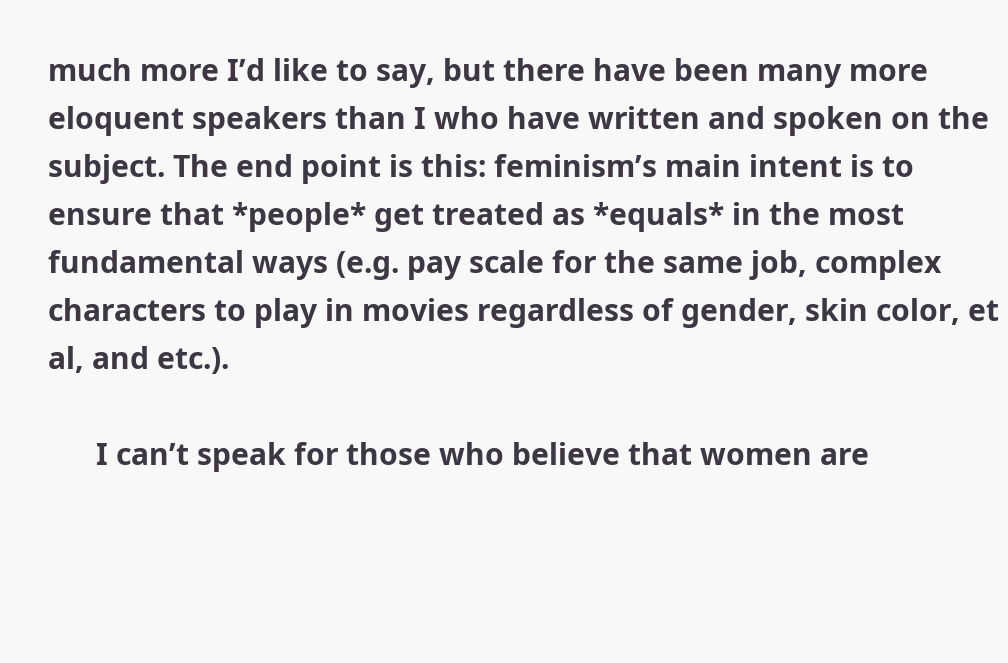much more I’d like to say, but there have been many more eloquent speakers than I who have written and spoken on the subject. The end point is this: feminism’s main intent is to ensure that *people* get treated as *equals* in the most fundamental ways (e.g. pay scale for the same job, complex characters to play in movies regardless of gender, skin color, et al, and etc.).

      I can’t speak for those who believe that women are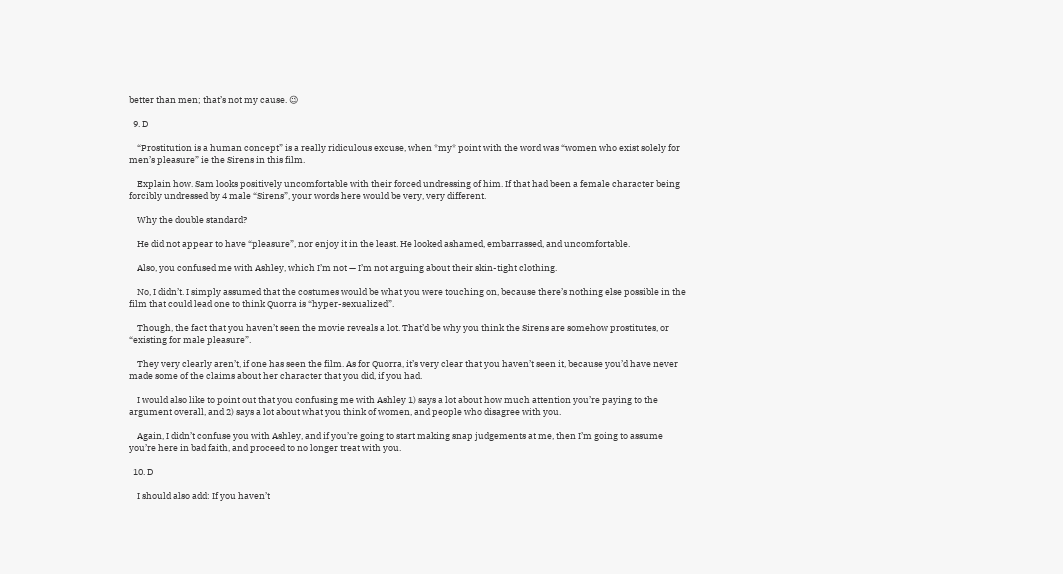better than men; that’s not my cause. 😉

  9. D

    “Prostitution is a human concept” is a really ridiculous excuse, when *my* point with the word was “women who exist solely for men’s pleasure” ie the Sirens in this film.

    Explain how. Sam looks positively uncomfortable with their forced undressing of him. If that had been a female character being forcibly undressed by 4 male “Sirens”, your words here would be very, very different.

    Why the double standard?

    He did not appear to have “pleasure”, nor enjoy it in the least. He looked ashamed, embarrassed, and uncomfortable.

    Also, you confused me with Ashley, which I’m not — I’m not arguing about their skin-tight clothing.

    No, I didn’t. I simply assumed that the costumes would be what you were touching on, because there’s nothing else possible in the film that could lead one to think Quorra is “hyper-sexualized”.

    Though, the fact that you haven’t seen the movie reveals a lot. That’d be why you think the Sirens are somehow prostitutes, or “existing for male pleasure”.

    They very clearly aren’t, if one has seen the film. As for Quorra, it’s very clear that you haven’t seen it, because you’d have never made some of the claims about her character that you did, if you had.

    I would also like to point out that you confusing me with Ashley 1) says a lot about how much attention you’re paying to the argument overall, and 2) says a lot about what you think of women, and people who disagree with you.

    Again, I didn’t confuse you with Ashley, and if you’re going to start making snap judgements at me, then I’m going to assume you’re here in bad faith, and proceed to no longer treat with you.

  10. D

    I should also add: If you haven’t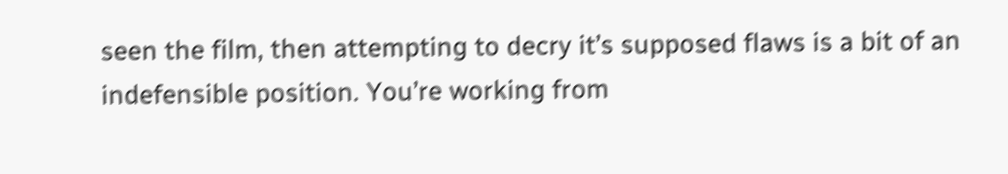seen the film, then attempting to decry it’s supposed flaws is a bit of an indefensible position. You’re working from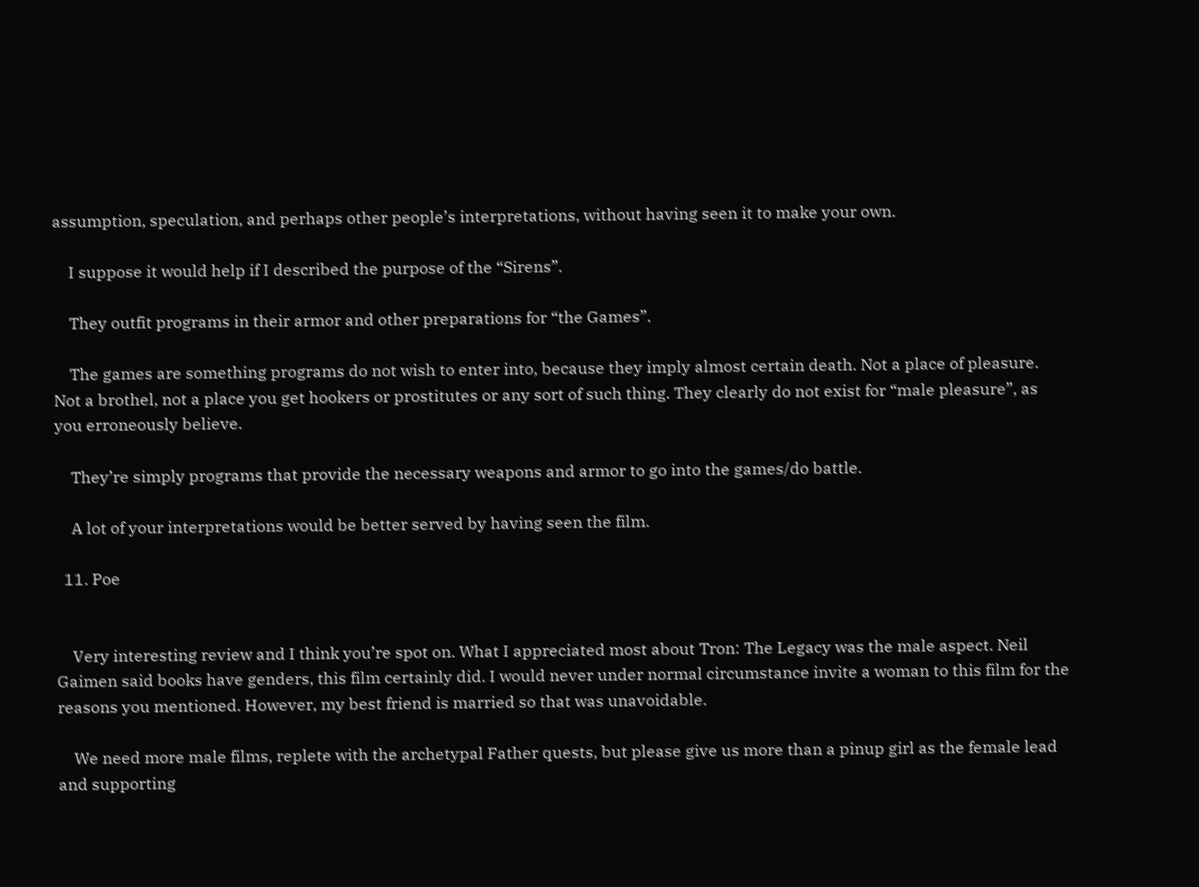assumption, speculation, and perhaps other people’s interpretations, without having seen it to make your own.

    I suppose it would help if I described the purpose of the “Sirens”.

    They outfit programs in their armor and other preparations for “the Games”.

    The games are something programs do not wish to enter into, because they imply almost certain death. Not a place of pleasure. Not a brothel, not a place you get hookers or prostitutes or any sort of such thing. They clearly do not exist for “male pleasure”, as you erroneously believe.

    They’re simply programs that provide the necessary weapons and armor to go into the games/do battle.

    A lot of your interpretations would be better served by having seen the film.

  11. Poe


    Very interesting review and I think you’re spot on. What I appreciated most about Tron: The Legacy was the male aspect. Neil Gaimen said books have genders, this film certainly did. I would never under normal circumstance invite a woman to this film for the reasons you mentioned. However, my best friend is married so that was unavoidable.

    We need more male films, replete with the archetypal Father quests, but please give us more than a pinup girl as the female lead and supporting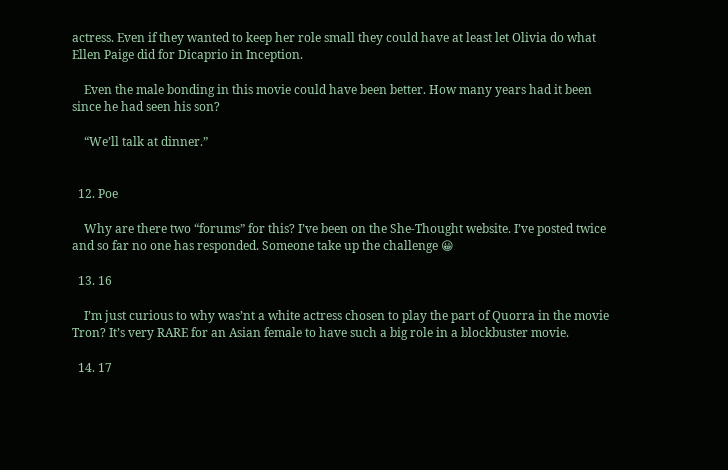actress. Even if they wanted to keep her role small they could have at least let Olivia do what Ellen Paige did for Dicaprio in Inception.

    Even the male bonding in this movie could have been better. How many years had it been since he had seen his son?

    “We’ll talk at dinner.”


  12. Poe

    Why are there two “forums” for this? I’ve been on the She-Thought website. I’ve posted twice and so far no one has responded. Someone take up the challenge 😀

  13. 16

    I’m just curious to why was’nt a white actress chosen to play the part of Quorra in the movie Tron? It’s very RARE for an Asian female to have such a big role in a blockbuster movie.

  14. 17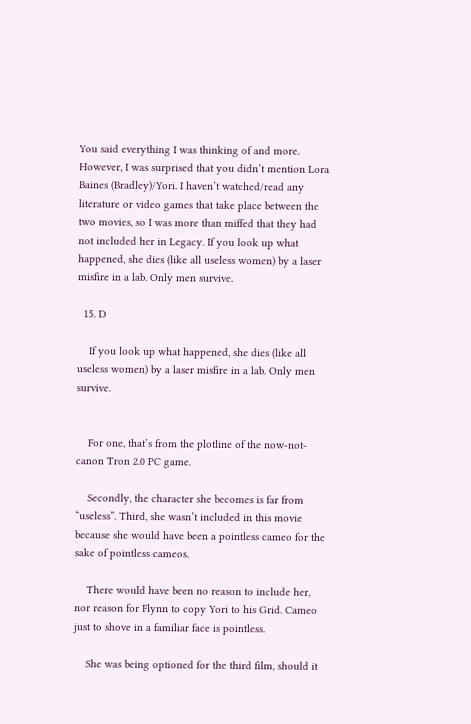You said everything I was thinking of and more. However, I was surprised that you didn’t mention Lora Baines (Bradley)/Yori. I haven’t watched/read any literature or video games that take place between the two movies, so I was more than miffed that they had not included her in Legacy. If you look up what happened, she dies (like all useless women) by a laser misfire in a lab. Only men survive.

  15. D

    If you look up what happened, she dies (like all useless women) by a laser misfire in a lab. Only men survive.


    For one, that’s from the plotline of the now-not-canon Tron 2.0 PC game.

    Secondly, the character she becomes is far from “useless”. Third, she wasn’t included in this movie because she would have been a pointless cameo for the sake of pointless cameos.

    There would have been no reason to include her, nor reason for Flynn to copy Yori to his Grid. Cameo just to shove in a familiar face is pointless.

    She was being optioned for the third film, should it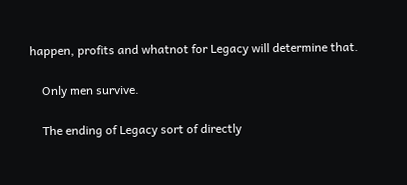happen, profits and whatnot for Legacy will determine that.

    Only men survive.

    The ending of Legacy sort of directly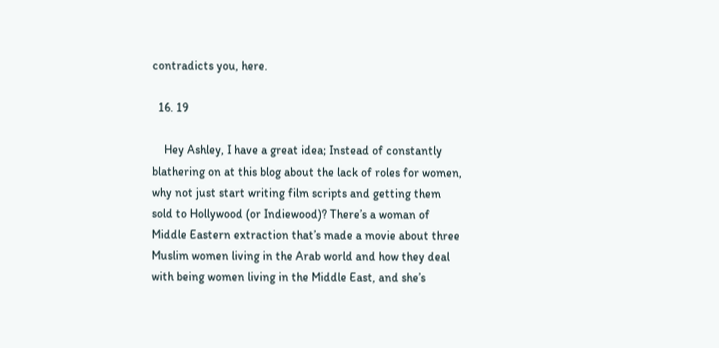contradicts you, here.

  16. 19

    Hey Ashley, I have a great idea; Instead of constantly blathering on at this blog about the lack of roles for women, why not just start writing film scripts and getting them sold to Hollywood (or Indiewood)? There’s a woman of Middle Eastern extraction that’s made a movie about three Muslim women living in the Arab world and how they deal with being women living in the Middle East, and she’s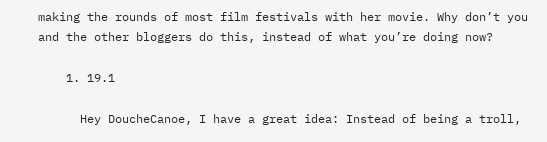making the rounds of most film festivals with her movie. Why don’t you and the other bloggers do this, instead of what you’re doing now?

    1. 19.1

      Hey DoucheCanoe, I have a great idea: Instead of being a troll,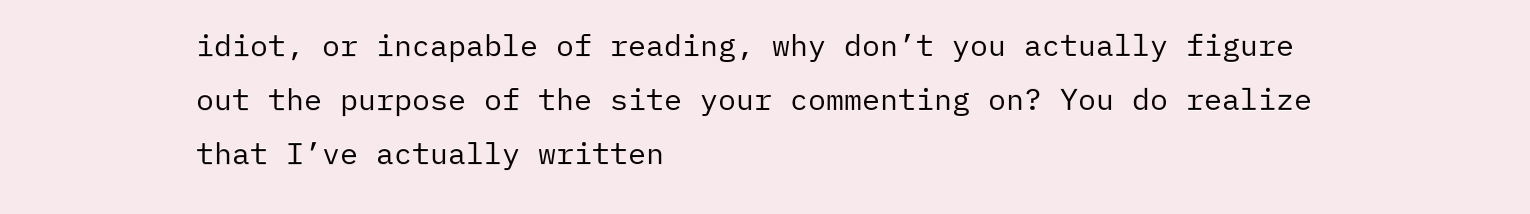idiot, or incapable of reading, why don’t you actually figure out the purpose of the site your commenting on? You do realize that I’ve actually written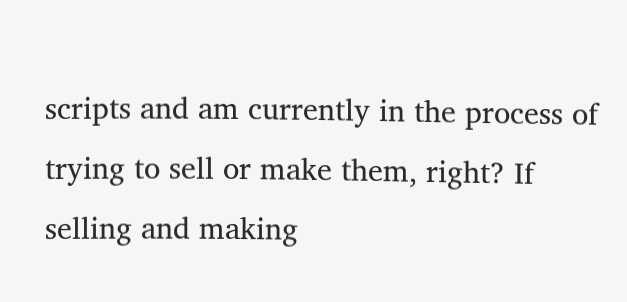scripts and am currently in the process of trying to sell or make them, right? If selling and making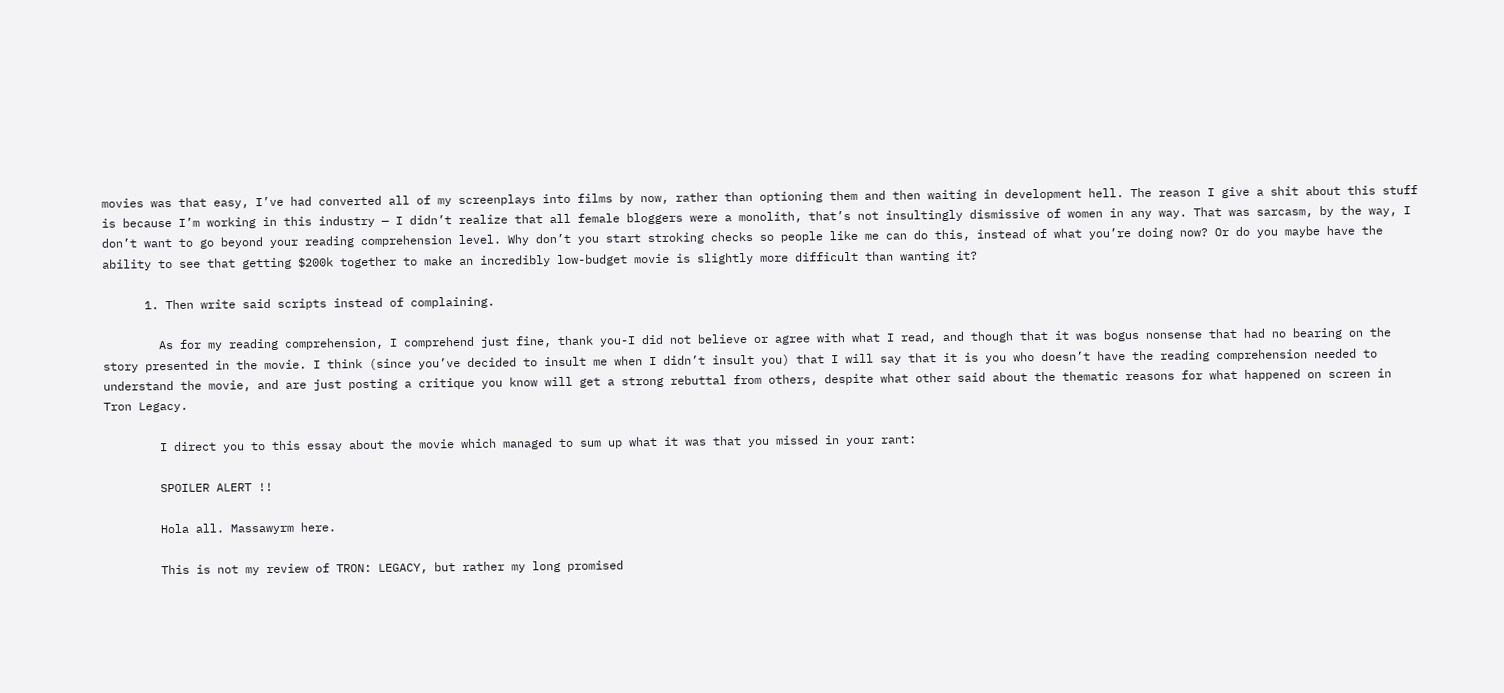movies was that easy, I’ve had converted all of my screenplays into films by now, rather than optioning them and then waiting in development hell. The reason I give a shit about this stuff is because I’m working in this industry — I didn’t realize that all female bloggers were a monolith, that’s not insultingly dismissive of women in any way. That was sarcasm, by the way, I don’t want to go beyond your reading comprehension level. Why don’t you start stroking checks so people like me can do this, instead of what you’re doing now? Or do you maybe have the ability to see that getting $200k together to make an incredibly low-budget movie is slightly more difficult than wanting it?

      1. Then write said scripts instead of complaining.

        As for my reading comprehension, I comprehend just fine, thank you-I did not believe or agree with what I read, and though that it was bogus nonsense that had no bearing on the story presented in the movie. I think (since you’ve decided to insult me when I didn’t insult you) that I will say that it is you who doesn’t have the reading comprehension needed to understand the movie, and are just posting a critique you know will get a strong rebuttal from others, despite what other said about the thematic reasons for what happened on screen in Tron Legacy.

        I direct you to this essay about the movie which managed to sum up what it was that you missed in your rant:

        SPOILER ALERT !!

        Hola all. Massawyrm here.

        This is not my review of TRON: LEGACY, but rather my long promised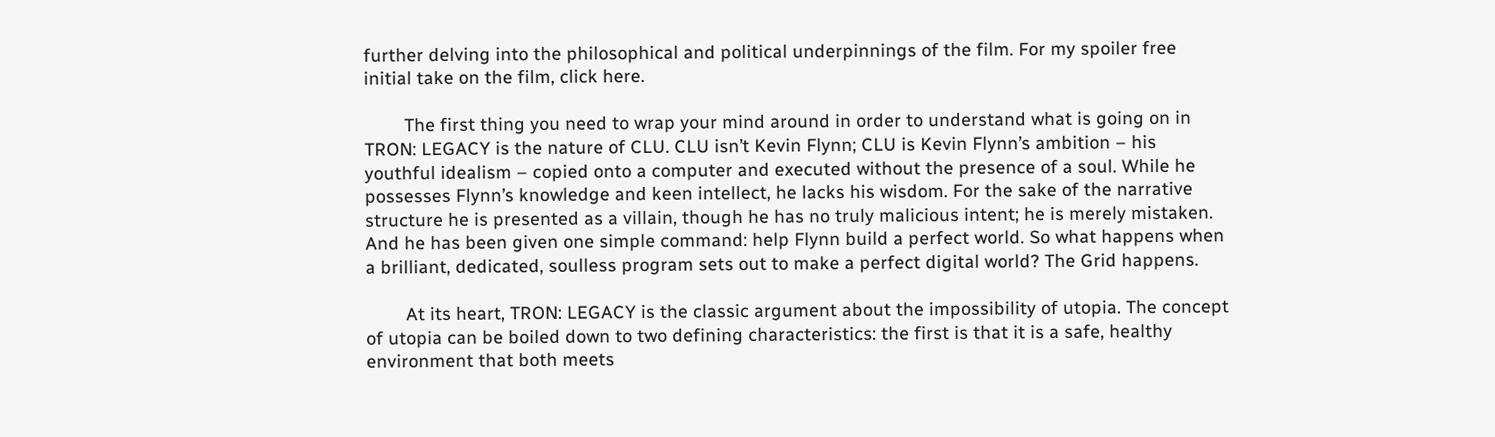further delving into the philosophical and political underpinnings of the film. For my spoiler free initial take on the film, click here.

        The first thing you need to wrap your mind around in order to understand what is going on in TRON: LEGACY is the nature of CLU. CLU isn’t Kevin Flynn; CLU is Kevin Flynn’s ambition – his youthful idealism – copied onto a computer and executed without the presence of a soul. While he possesses Flynn’s knowledge and keen intellect, he lacks his wisdom. For the sake of the narrative structure he is presented as a villain, though he has no truly malicious intent; he is merely mistaken. And he has been given one simple command: help Flynn build a perfect world. So what happens when a brilliant, dedicated, soulless program sets out to make a perfect digital world? The Grid happens.

        At its heart, TRON: LEGACY is the classic argument about the impossibility of utopia. The concept of utopia can be boiled down to two defining characteristics: the first is that it is a safe, healthy environment that both meets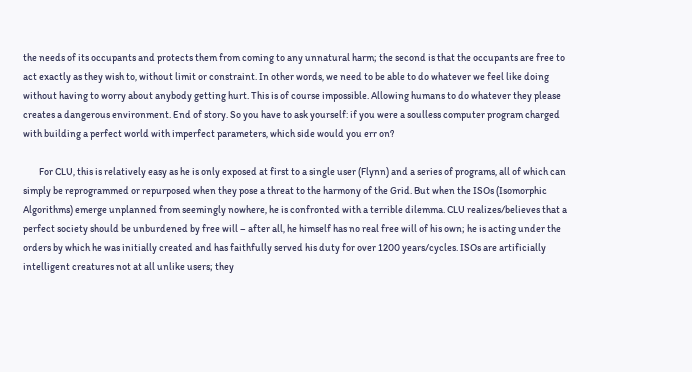the needs of its occupants and protects them from coming to any unnatural harm; the second is that the occupants are free to act exactly as they wish to, without limit or constraint. In other words, we need to be able to do whatever we feel like doing without having to worry about anybody getting hurt. This is of course impossible. Allowing humans to do whatever they please creates a dangerous environment. End of story. So you have to ask yourself: if you were a soulless computer program charged with building a perfect world with imperfect parameters, which side would you err on?

        For CLU, this is relatively easy as he is only exposed at first to a single user (Flynn) and a series of programs, all of which can simply be reprogrammed or repurposed when they pose a threat to the harmony of the Grid. But when the ISOs (Isomorphic Algorithms) emerge unplanned from seemingly nowhere, he is confronted with a terrible dilemma. CLU realizes/believes that a perfect society should be unburdened by free will – after all, he himself has no real free will of his own; he is acting under the orders by which he was initially created and has faithfully served his duty for over 1200 years/cycles. ISOs are artificially intelligent creatures not at all unlike users; they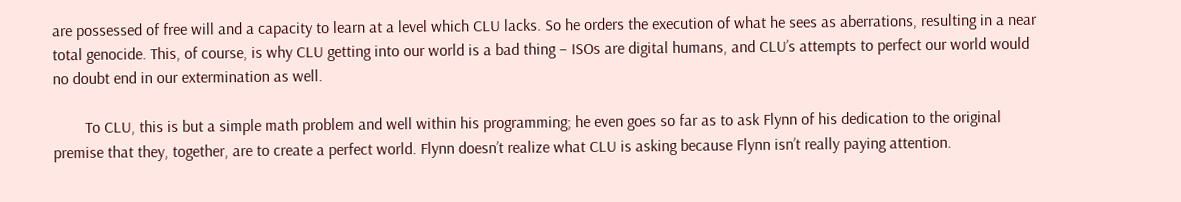are possessed of free will and a capacity to learn at a level which CLU lacks. So he orders the execution of what he sees as aberrations, resulting in a near total genocide. This, of course, is why CLU getting into our world is a bad thing – ISOs are digital humans, and CLU’s attempts to perfect our world would no doubt end in our extermination as well.

        To CLU, this is but a simple math problem and well within his programming; he even goes so far as to ask Flynn of his dedication to the original premise that they, together, are to create a perfect world. Flynn doesn’t realize what CLU is asking because Flynn isn’t really paying attention.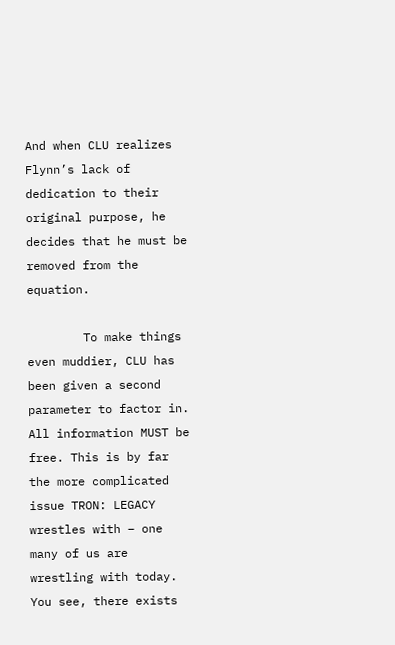And when CLU realizes Flynn’s lack of dedication to their original purpose, he decides that he must be removed from the equation.

        To make things even muddier, CLU has been given a second parameter to factor in. All information MUST be free. This is by far the more complicated issue TRON: LEGACY wrestles with – one many of us are wrestling with today. You see, there exists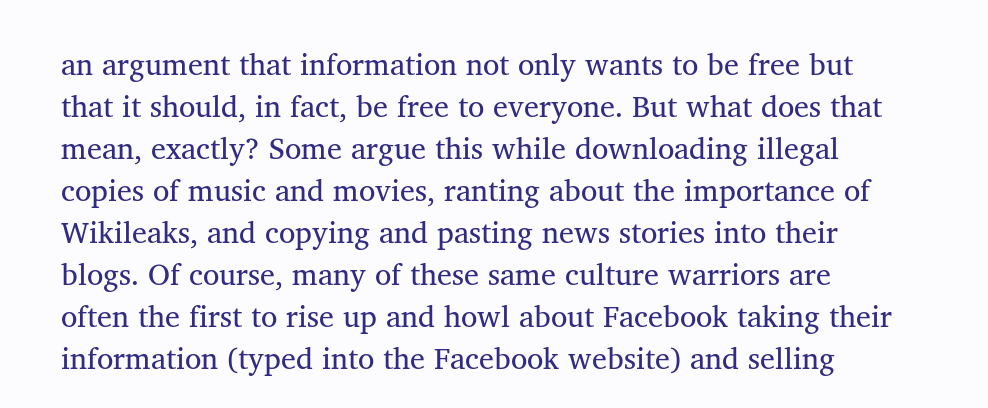an argument that information not only wants to be free but that it should, in fact, be free to everyone. But what does that mean, exactly? Some argue this while downloading illegal copies of music and movies, ranting about the importance of Wikileaks, and copying and pasting news stories into their blogs. Of course, many of these same culture warriors are often the first to rise up and howl about Facebook taking their information (typed into the Facebook website) and selling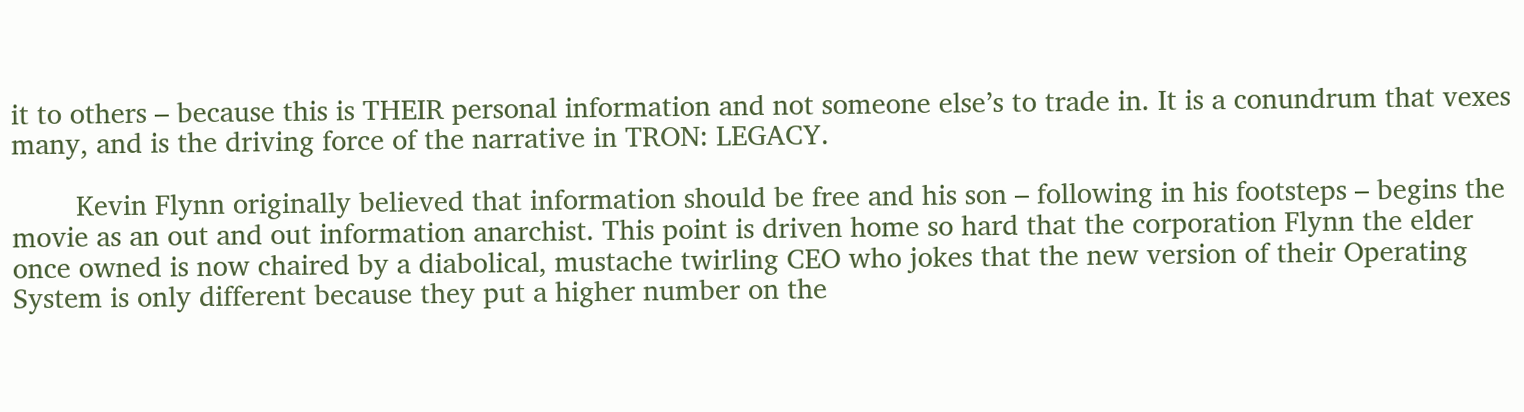it to others – because this is THEIR personal information and not someone else’s to trade in. It is a conundrum that vexes many, and is the driving force of the narrative in TRON: LEGACY.

        Kevin Flynn originally believed that information should be free and his son – following in his footsteps – begins the movie as an out and out information anarchist. This point is driven home so hard that the corporation Flynn the elder once owned is now chaired by a diabolical, mustache twirling CEO who jokes that the new version of their Operating System is only different because they put a higher number on the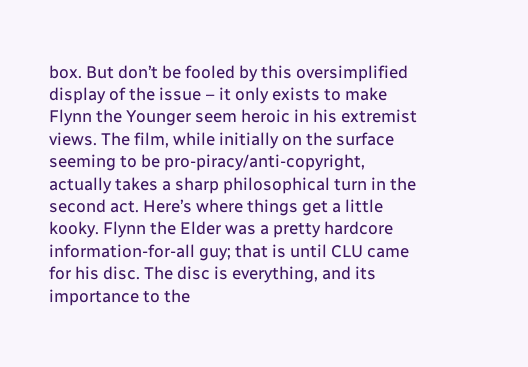box. But don’t be fooled by this oversimplified display of the issue – it only exists to make Flynn the Younger seem heroic in his extremist views. The film, while initially on the surface seeming to be pro-piracy/anti-copyright, actually takes a sharp philosophical turn in the second act. Here’s where things get a little kooky. Flynn the Elder was a pretty hardcore information-for-all guy; that is until CLU came for his disc. The disc is everything, and its importance to the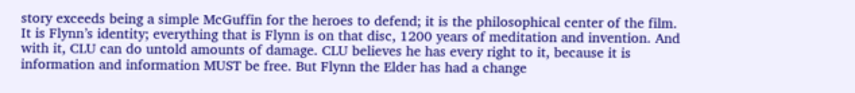story exceeds being a simple McGuffin for the heroes to defend; it is the philosophical center of the film. It is Flynn’s identity; everything that is Flynn is on that disc, 1200 years of meditation and invention. And with it, CLU can do untold amounts of damage. CLU believes he has every right to it, because it is information and information MUST be free. But Flynn the Elder has had a change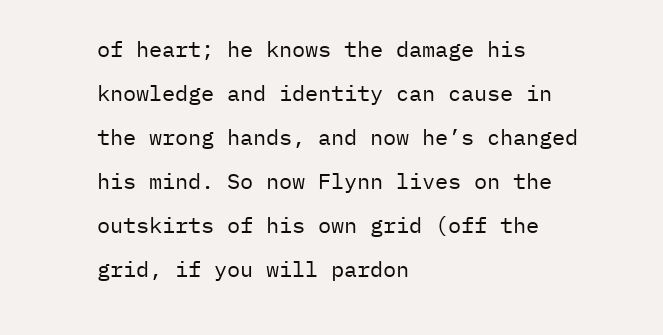of heart; he knows the damage his knowledge and identity can cause in the wrong hands, and now he’s changed his mind. So now Flynn lives on the outskirts of his own grid (off the grid, if you will pardon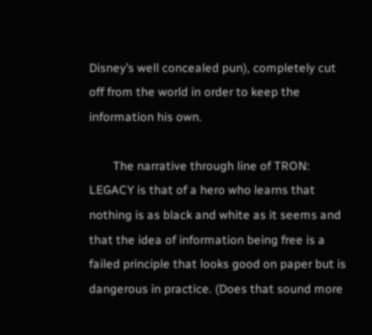Disney’s well concealed pun), completely cut off from the world in order to keep the information his own.

        The narrative through line of TRON: LEGACY is that of a hero who learns that nothing is as black and white as it seems and that the idea of information being free is a failed principle that looks good on paper but is dangerous in practice. (Does that sound more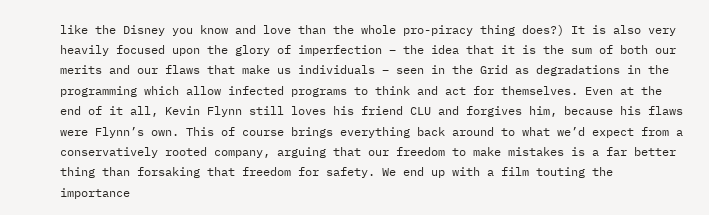like the Disney you know and love than the whole pro-piracy thing does?) It is also very heavily focused upon the glory of imperfection – the idea that it is the sum of both our merits and our flaws that make us individuals – seen in the Grid as degradations in the programming which allow infected programs to think and act for themselves. Even at the end of it all, Kevin Flynn still loves his friend CLU and forgives him, because his flaws were Flynn’s own. This of course brings everything back around to what we’d expect from a conservatively rooted company, arguing that our freedom to make mistakes is a far better thing than forsaking that freedom for safety. We end up with a film touting the importance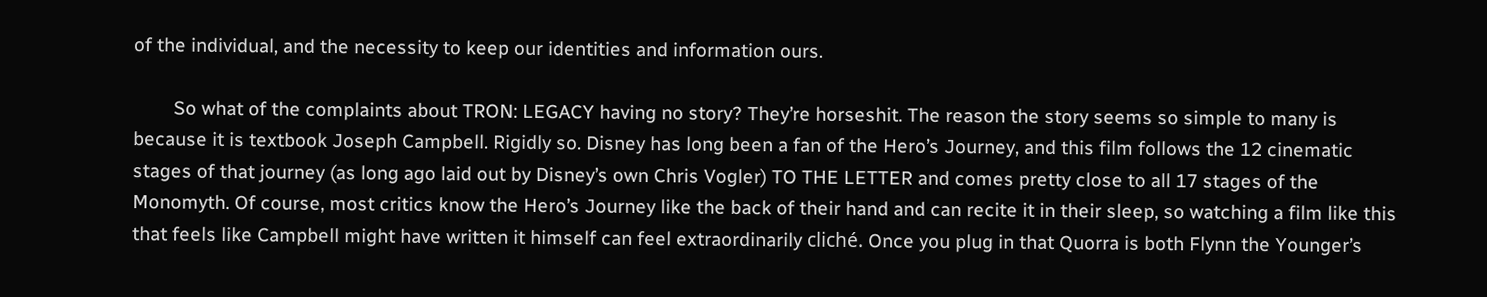of the individual, and the necessity to keep our identities and information ours.

        So what of the complaints about TRON: LEGACY having no story? They’re horseshit. The reason the story seems so simple to many is because it is textbook Joseph Campbell. Rigidly so. Disney has long been a fan of the Hero’s Journey, and this film follows the 12 cinematic stages of that journey (as long ago laid out by Disney’s own Chris Vogler) TO THE LETTER and comes pretty close to all 17 stages of the Monomyth. Of course, most critics know the Hero’s Journey like the back of their hand and can recite it in their sleep, so watching a film like this that feels like Campbell might have written it himself can feel extraordinarily cliché. Once you plug in that Quorra is both Flynn the Younger’s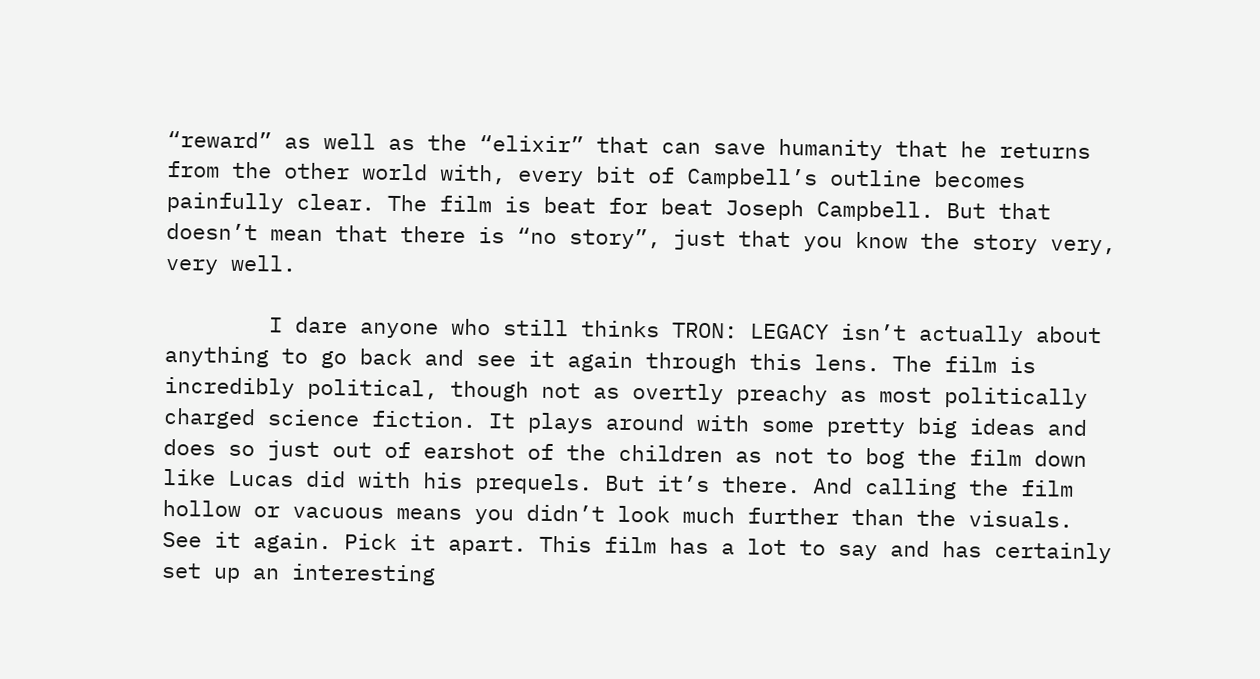“reward” as well as the “elixir” that can save humanity that he returns from the other world with, every bit of Campbell’s outline becomes painfully clear. The film is beat for beat Joseph Campbell. But that doesn’t mean that there is “no story”, just that you know the story very, very well.

        I dare anyone who still thinks TRON: LEGACY isn’t actually about anything to go back and see it again through this lens. The film is incredibly political, though not as overtly preachy as most politically charged science fiction. It plays around with some pretty big ideas and does so just out of earshot of the children as not to bog the film down like Lucas did with his prequels. But it’s there. And calling the film hollow or vacuous means you didn’t look much further than the visuals. See it again. Pick it apart. This film has a lot to say and has certainly set up an interesting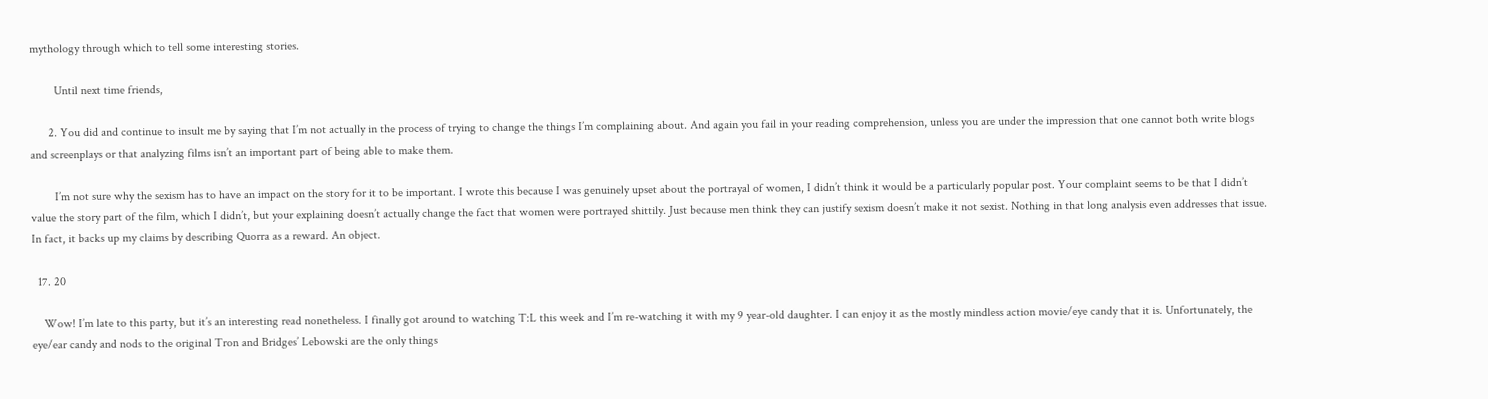mythology through which to tell some interesting stories.

        Until next time friends,

      2. You did and continue to insult me by saying that I’m not actually in the process of trying to change the things I’m complaining about. And again you fail in your reading comprehension, unless you are under the impression that one cannot both write blogs and screenplays or that analyzing films isn’t an important part of being able to make them.

        I’m not sure why the sexism has to have an impact on the story for it to be important. I wrote this because I was genuinely upset about the portrayal of women, I didn’t think it would be a particularly popular post. Your complaint seems to be that I didn’t value the story part of the film, which I didn’t, but your explaining doesn’t actually change the fact that women were portrayed shittily. Just because men think they can justify sexism doesn’t make it not sexist. Nothing in that long analysis even addresses that issue. In fact, it backs up my claims by describing Quorra as a reward. An object.

  17. 20

    Wow! I’m late to this party, but it’s an interesting read nonetheless. I finally got around to watching T:L this week and I’m re-watching it with my 9 year-old daughter. I can enjoy it as the mostly mindless action movie/eye candy that it is. Unfortunately, the eye/ear candy and nods to the original Tron and Bridges’ Lebowski are the only things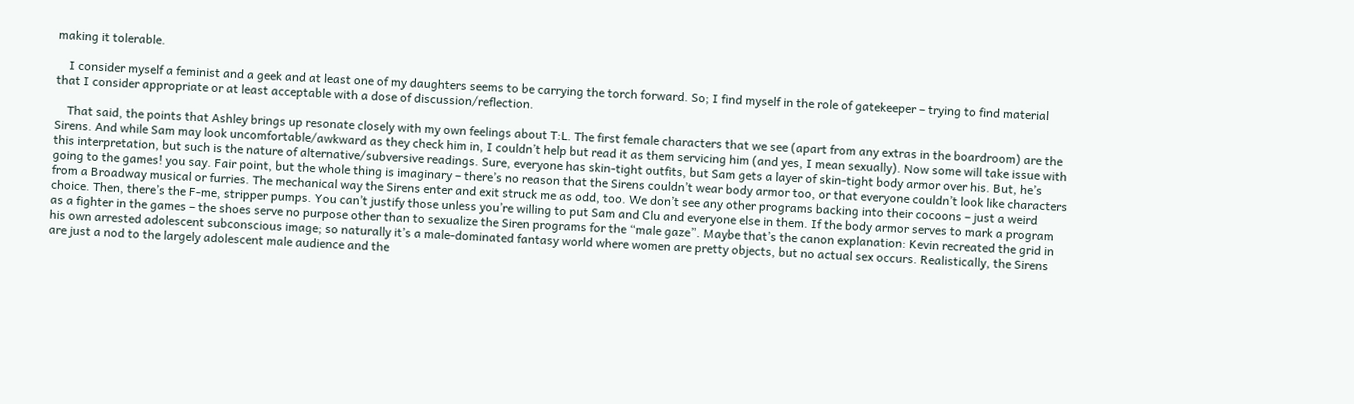making it tolerable.

    I consider myself a feminist and a geek and at least one of my daughters seems to be carrying the torch forward. So; I find myself in the role of gatekeeper – trying to find material that I consider appropriate or at least acceptable with a dose of discussion/reflection.

    That said, the points that Ashley brings up resonate closely with my own feelings about T:L. The first female characters that we see (apart from any extras in the boardroom) are the Sirens. And while Sam may look uncomfortable/awkward as they check him in, I couldn’t help but read it as them servicing him (and yes, I mean sexually). Now some will take issue with this interpretation, but such is the nature of alternative/subversive readings. Sure, everyone has skin-tight outfits, but Sam gets a layer of skin-tight body armor over his. But, he’s going to the games! you say. Fair point, but the whole thing is imaginary – there’s no reason that the Sirens couldn’t wear body armor too, or that everyone couldn’t look like characters from a Broadway musical or furries. The mechanical way the Sirens enter and exit struck me as odd, too. We don’t see any other programs backing into their cocoons – just a weird choice. Then, there’s the F-me, stripper pumps. You can’t justify those unless you’re willing to put Sam and Clu and everyone else in them. If the body armor serves to mark a program as a fighter in the games – the shoes serve no purpose other than to sexualize the Siren programs for the “male gaze”. Maybe that’s the canon explanation: Kevin recreated the grid in his own arrested adolescent subconscious image; so naturally it’s a male-dominated fantasy world where women are pretty objects, but no actual sex occurs. Realistically, the Sirens are just a nod to the largely adolescent male audience and the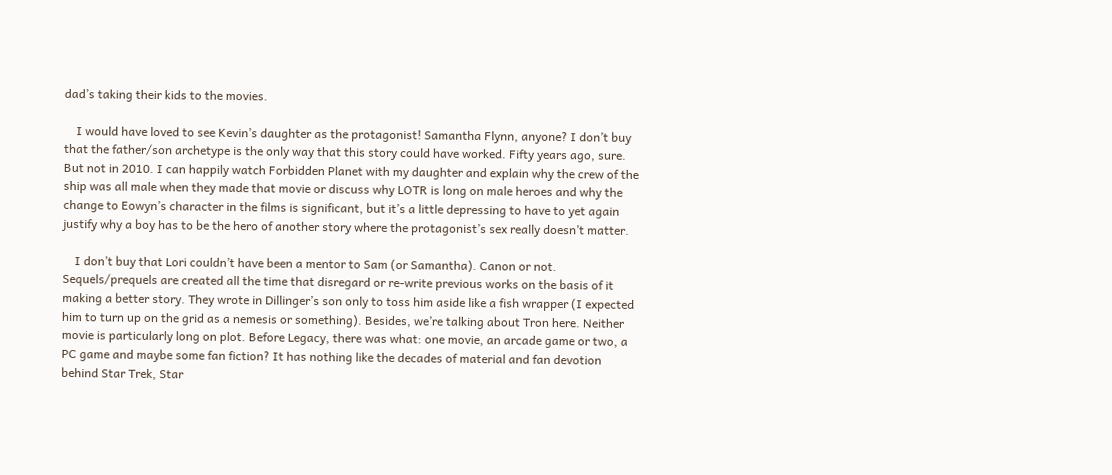dad’s taking their kids to the movies.

    I would have loved to see Kevin’s daughter as the protagonist! Samantha Flynn, anyone? I don’t buy that the father/son archetype is the only way that this story could have worked. Fifty years ago, sure. But not in 2010. I can happily watch Forbidden Planet with my daughter and explain why the crew of the ship was all male when they made that movie or discuss why LOTR is long on male heroes and why the change to Eowyn’s character in the films is significant, but it’s a little depressing to have to yet again justify why a boy has to be the hero of another story where the protagonist’s sex really doesn’t matter.

    I don’t buy that Lori couldn’t have been a mentor to Sam (or Samantha). Canon or not. Sequels/prequels are created all the time that disregard or re-write previous works on the basis of it making a better story. They wrote in Dillinger’s son only to toss him aside like a fish wrapper (I expected him to turn up on the grid as a nemesis or something). Besides, we’re talking about Tron here. Neither movie is particularly long on plot. Before Legacy, there was what: one movie, an arcade game or two, a PC game and maybe some fan fiction? It has nothing like the decades of material and fan devotion behind Star Trek, Star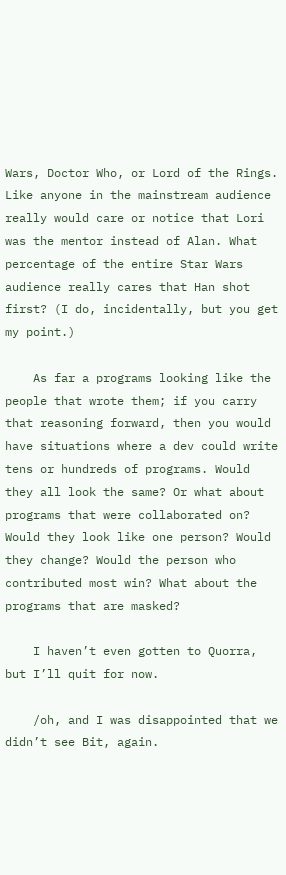Wars, Doctor Who, or Lord of the Rings. Like anyone in the mainstream audience really would care or notice that Lori was the mentor instead of Alan. What percentage of the entire Star Wars audience really cares that Han shot first? (I do, incidentally, but you get my point.)

    As far a programs looking like the people that wrote them; if you carry that reasoning forward, then you would have situations where a dev could write tens or hundreds of programs. Would they all look the same? Or what about programs that were collaborated on? Would they look like one person? Would they change? Would the person who contributed most win? What about the programs that are masked?

    I haven’t even gotten to Quorra, but I’ll quit for now.

    /oh, and I was disappointed that we didn’t see Bit, again.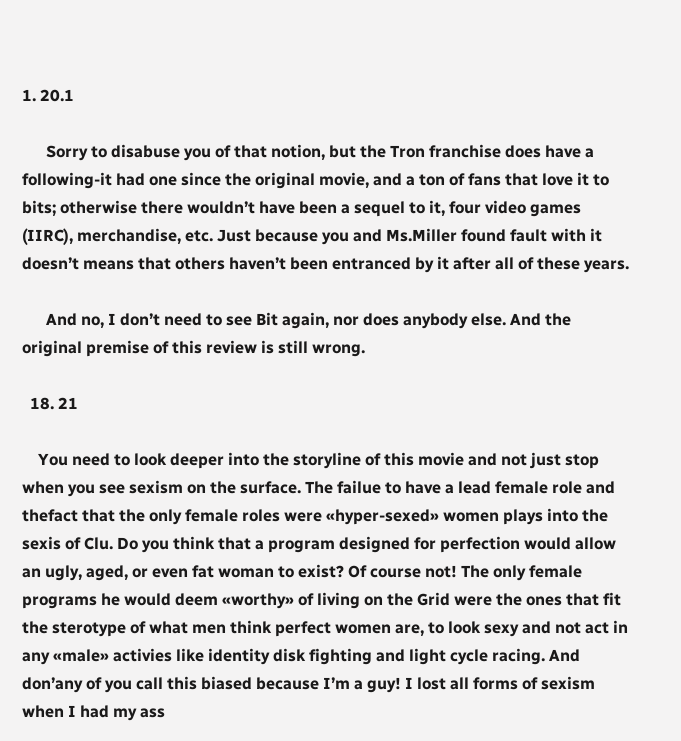1. 20.1

      Sorry to disabuse you of that notion, but the Tron franchise does have a following-it had one since the original movie, and a ton of fans that love it to bits; otherwise there wouldn’t have been a sequel to it, four video games (IIRC), merchandise, etc. Just because you and Ms.Miller found fault with it doesn’t means that others haven’t been entranced by it after all of these years.

      And no, I don’t need to see Bit again, nor does anybody else. And the original premise of this review is still wrong.

  18. 21

    You need to look deeper into the storyline of this movie and not just stop when you see sexism on the surface. The failue to have a lead female role and thefact that the only female roles were «hyper-sexed» women plays into the sexis of Clu. Do you think that a program designed for perfection would allow an ugly, aged, or even fat woman to exist? Of course not! The only female programs he would deem «worthy» of living on the Grid were the ones that fit the sterotype of what men think perfect women are, to look sexy and not act in any «male» activies like identity disk fighting and light cycle racing. And don’any of you call this biased because I’m a guy! I lost all forms of sexism when I had my ass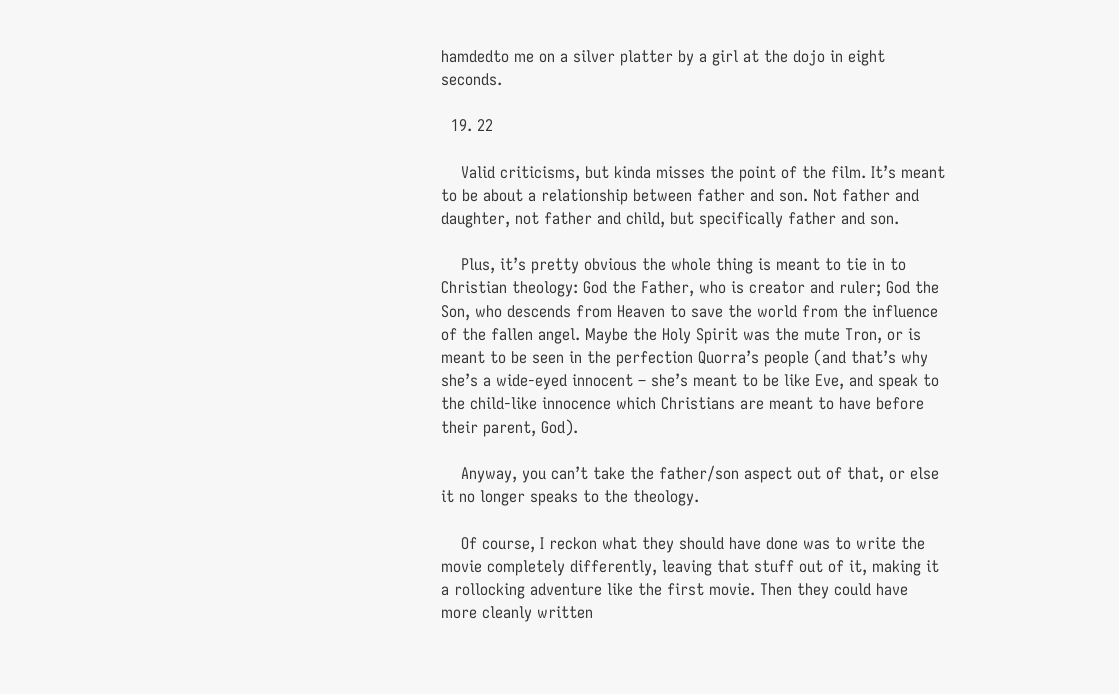hamdedto me on a silver platter by a girl at the dojo in eight seconds.

  19. 22

    Valid criticisms, but kinda misses the point of the film. It’s meant to be about a relationship between father and son. Not father and daughter, not father and child, but specifically father and son.

    Plus, it’s pretty obvious the whole thing is meant to tie in to Christian theology: God the Father, who is creator and ruler; God the Son, who descends from Heaven to save the world from the influence of the fallen angel. Maybe the Holy Spirit was the mute Tron, or is meant to be seen in the perfection Quorra’s people (and that’s why she’s a wide-eyed innocent – she’s meant to be like Eve, and speak to the child-like innocence which Christians are meant to have before their parent, God).

    Anyway, you can’t take the father/son aspect out of that, or else it no longer speaks to the theology.

    Of course, I reckon what they should have done was to write the movie completely differently, leaving that stuff out of it, making it a rollocking adventure like the first movie. Then they could have more cleanly written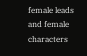female leads and female characters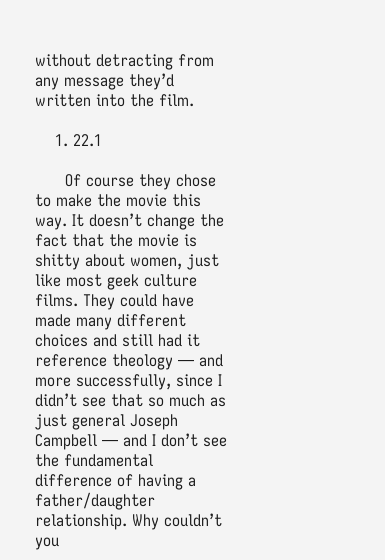without detracting from any message they’d written into the film.

    1. 22.1

      Of course they chose to make the movie this way. It doesn’t change the fact that the movie is shitty about women, just like most geek culture films. They could have made many different choices and still had it reference theology — and more successfully, since I didn’t see that so much as just general Joseph Campbell — and I don’t see the fundamental difference of having a father/daughter relationship. Why couldn’t you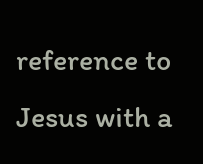reference to Jesus with a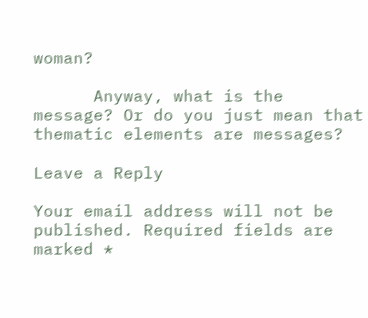woman?

      Anyway, what is the message? Or do you just mean that thematic elements are messages?

Leave a Reply

Your email address will not be published. Required fields are marked *